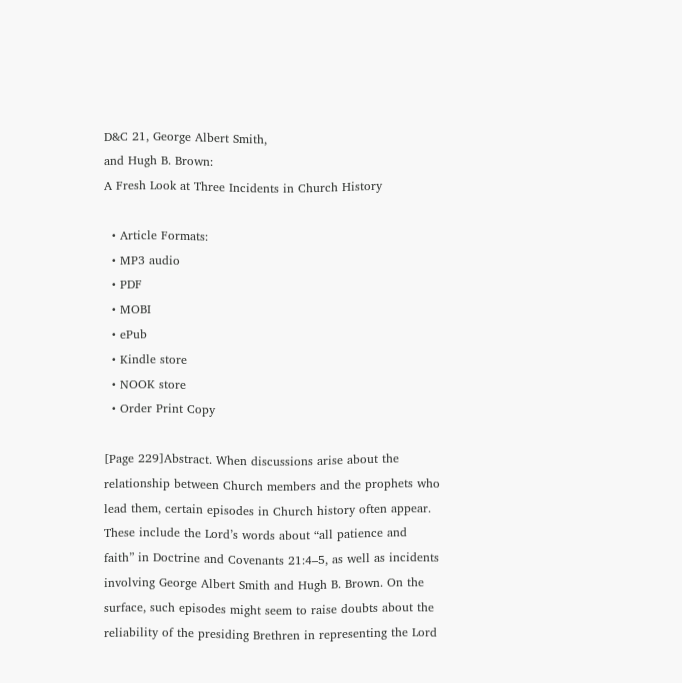D&C 21, George Albert Smith,
and Hugh B. Brown:
A Fresh Look at Three Incidents in Church History

  • Article Formats:
  • MP3 audio
  • PDF
  • MOBI
  • ePub
  • Kindle store
  • NOOK store
  • Order Print Copy

[Page 229]Abstract. When discussions arise about the relationship between Church members and the prophets who lead them, certain episodes in Church history often appear. These include the Lord’s words about “all patience and faith” in Doctrine and Covenants 21:4–5, as well as incidents involving George Albert Smith and Hugh B. Brown. On the surface, such episodes might seem to raise doubts about the reliability of the presiding Brethren in representing the Lord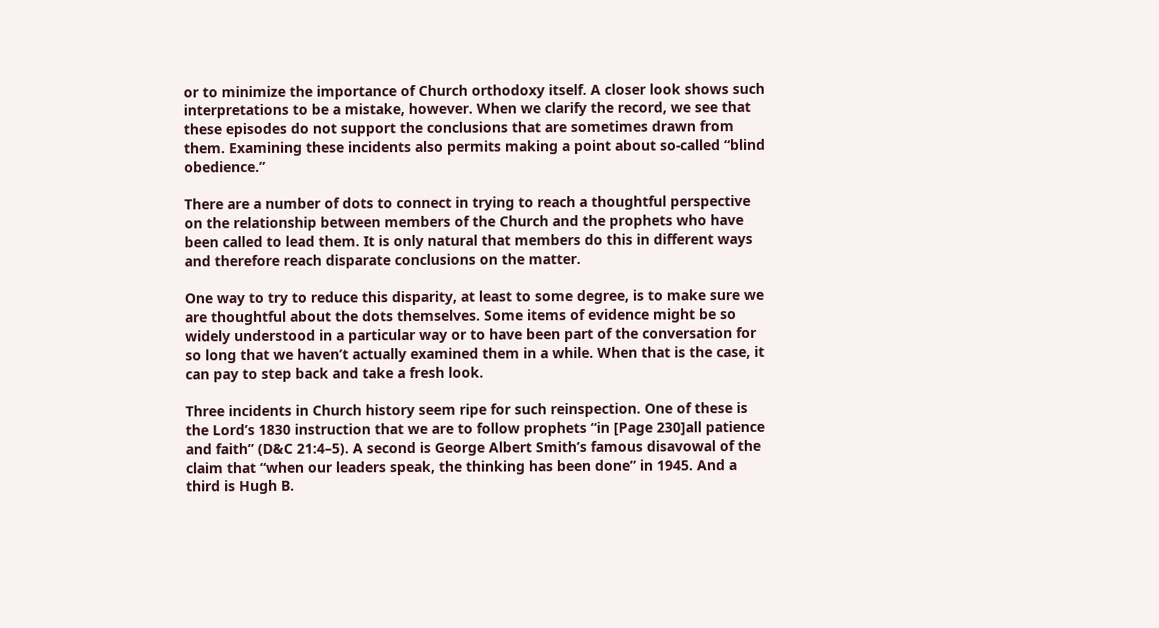or to minimize the importance of Church orthodoxy itself. A closer look shows such interpretations to be a mistake, however. When we clarify the record, we see that these episodes do not support the conclusions that are sometimes drawn from them. Examining these incidents also permits making a point about so-called “blind obedience.”

There are a number of dots to connect in trying to reach a thoughtful perspective on the relationship between members of the Church and the prophets who have been called to lead them. It is only natural that members do this in different ways and therefore reach disparate conclusions on the matter.

One way to try to reduce this disparity, at least to some degree, is to make sure we are thoughtful about the dots themselves. Some items of evidence might be so widely understood in a particular way or to have been part of the conversation for so long that we haven’t actually examined them in a while. When that is the case, it can pay to step back and take a fresh look.

Three incidents in Church history seem ripe for such reinspection. One of these is the Lord’s 1830 instruction that we are to follow prophets “in [Page 230]all patience and faith” (D&C 21:4–5). A second is George Albert Smith’s famous disavowal of the claim that “when our leaders speak, the thinking has been done” in 1945. And a third is Hugh B.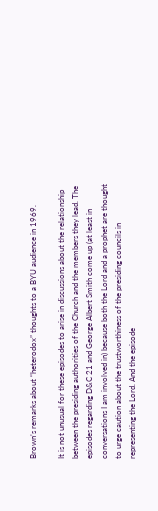Brown’s remarks about “heterodox” thoughts to a BYU audience in 1969.

It is not unusual for these episodes to arise in discussions about the relationship between the presiding authorities of the Church and the members they lead. The episodes regarding D&C 21 and George Albert Smith come up (at least in conversations I am involved in) because both the Lord and a prophet are thought to urge caution about the trustworthiness of the presiding councils in representing the Lord. And the episode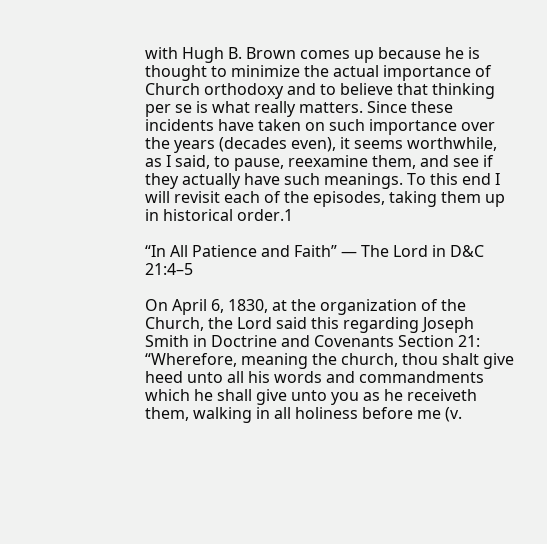with Hugh B. Brown comes up because he is thought to minimize the actual importance of Church orthodoxy and to believe that thinking per se is what really matters. Since these incidents have taken on such importance over the years (decades even), it seems worthwhile, as I said, to pause, reexamine them, and see if they actually have such meanings. To this end I will revisit each of the episodes, taking them up in historical order.1

“In All Patience and Faith” — The Lord in D&C 21:4–5

On April 6, 1830, at the organization of the Church, the Lord said this regarding Joseph Smith in Doctrine and Covenants Section 21: “Wherefore, meaning the church, thou shalt give heed unto all his words and commandments which he shall give unto you as he receiveth them, walking in all holiness before me (v.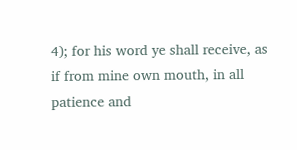4); for his word ye shall receive, as if from mine own mouth, in all patience and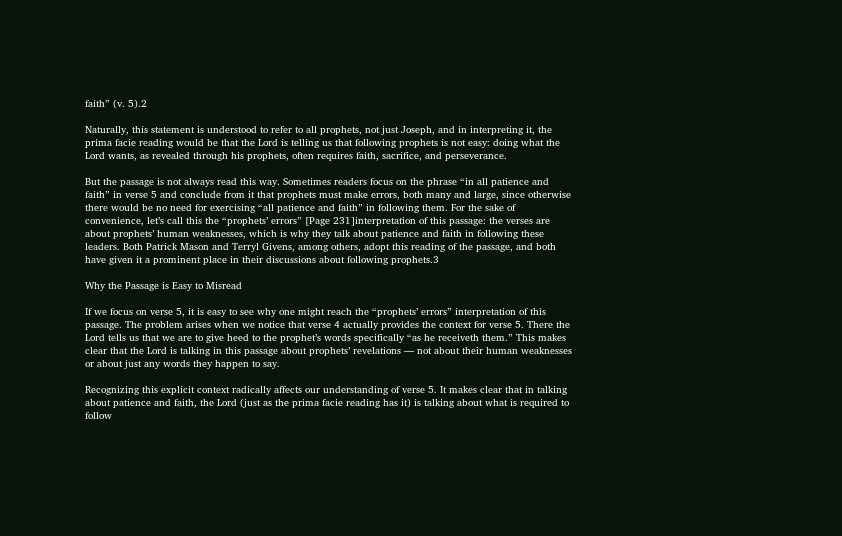faith” (v. 5).2

Naturally, this statement is understood to refer to all prophets, not just Joseph, and in interpreting it, the prima facie reading would be that the Lord is telling us that following prophets is not easy: doing what the Lord wants, as revealed through his prophets, often requires faith, sacrifice, and perseverance.

But the passage is not always read this way. Sometimes readers focus on the phrase “in all patience and faith” in verse 5 and conclude from it that prophets must make errors, both many and large, since otherwise there would be no need for exercising “all patience and faith” in following them. For the sake of convenience, let’s call this the “prophets’ errors” [Page 231]interpretation of this passage: the verses are about prophets’ human weaknesses, which is why they talk about patience and faith in following these leaders. Both Patrick Mason and Terryl Givens, among others, adopt this reading of the passage, and both have given it a prominent place in their discussions about following prophets.3

Why the Passage is Easy to Misread

If we focus on verse 5, it is easy to see why one might reach the “prophets’ errors” interpretation of this passage. The problem arises when we notice that verse 4 actually provides the context for verse 5. There the Lord tells us that we are to give heed to the prophet’s words specifically “as he receiveth them.” This makes clear that the Lord is talking in this passage about prophets’ revelations — not about their human weaknesses or about just any words they happen to say.

Recognizing this explicit context radically affects our understanding of verse 5. It makes clear that in talking about patience and faith, the Lord (just as the prima facie reading has it) is talking about what is required to follow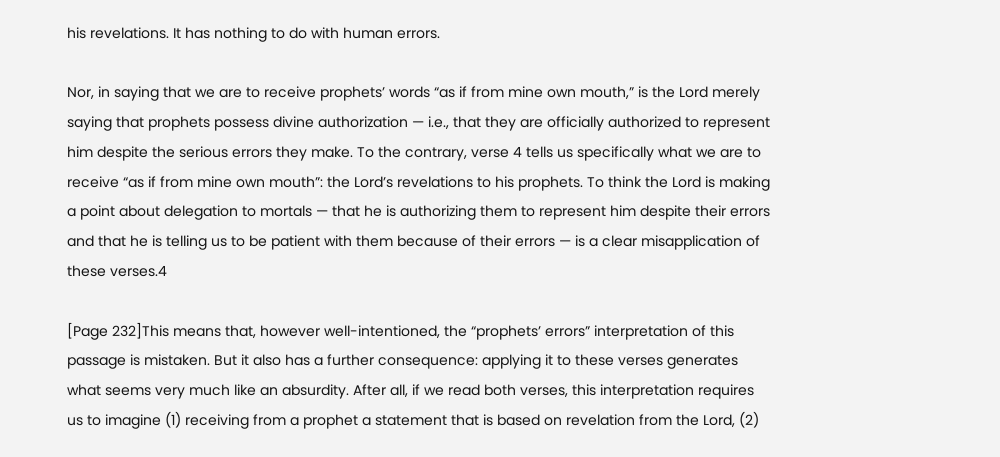his revelations. It has nothing to do with human errors.

Nor, in saying that we are to receive prophets’ words “as if from mine own mouth,” is the Lord merely saying that prophets possess divine authorization — i.e., that they are officially authorized to represent him despite the serious errors they make. To the contrary, verse 4 tells us specifically what we are to receive “as if from mine own mouth”: the Lord’s revelations to his prophets. To think the Lord is making a point about delegation to mortals — that he is authorizing them to represent him despite their errors and that he is telling us to be patient with them because of their errors — is a clear misapplication of these verses.4

[Page 232]This means that, however well-intentioned, the “prophets’ errors” interpretation of this passage is mistaken. But it also has a further consequence: applying it to these verses generates what seems very much like an absurdity. After all, if we read both verses, this interpretation requires us to imagine (1) receiving from a prophet a statement that is based on revelation from the Lord, (2)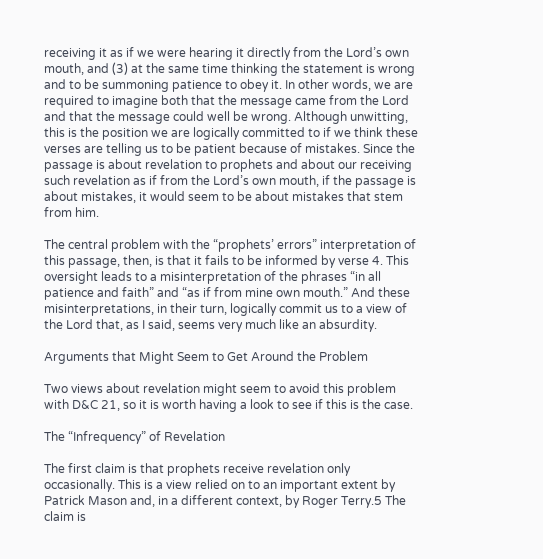receiving it as if we were hearing it directly from the Lord’s own mouth, and (3) at the same time thinking the statement is wrong and to be summoning patience to obey it. In other words, we are required to imagine both that the message came from the Lord and that the message could well be wrong. Although unwitting, this is the position we are logically committed to if we think these verses are telling us to be patient because of mistakes. Since the passage is about revelation to prophets and about our receiving such revelation as if from the Lord’s own mouth, if the passage is about mistakes, it would seem to be about mistakes that stem from him.

The central problem with the “prophets’ errors” interpretation of this passage, then, is that it fails to be informed by verse 4. This oversight leads to a misinterpretation of the phrases “in all patience and faith” and “as if from mine own mouth.” And these misinterpretations, in their turn, logically commit us to a view of the Lord that, as I said, seems very much like an absurdity.

Arguments that Might Seem to Get Around the Problem

Two views about revelation might seem to avoid this problem with D&C 21, so it is worth having a look to see if this is the case.

The “Infrequency” of Revelation

The first claim is that prophets receive revelation only occasionally. This is a view relied on to an important extent by Patrick Mason and, in a different context, by Roger Terry.5 The claim is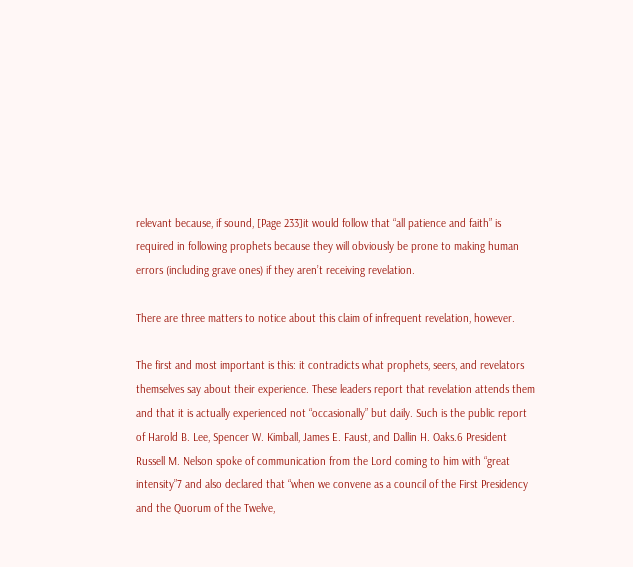relevant because, if sound, [Page 233]it would follow that “all patience and faith” is required in following prophets because they will obviously be prone to making human errors (including grave ones) if they aren’t receiving revelation.

There are three matters to notice about this claim of infrequent revelation, however.

The first and most important is this: it contradicts what prophets, seers, and revelators themselves say about their experience. These leaders report that revelation attends them and that it is actually experienced not “occasionally” but daily. Such is the public report of Harold B. Lee, Spencer W. Kimball, James E. Faust, and Dallin H. Oaks.6 President Russell M. Nelson spoke of communication from the Lord coming to him with “great intensity”7 and also declared that “when we convene as a council of the First Presidency and the Quorum of the Twelve,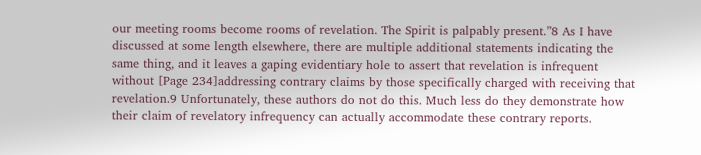our meeting rooms become rooms of revelation. The Spirit is palpably present.”8 As I have discussed at some length elsewhere, there are multiple additional statements indicating the same thing, and it leaves a gaping evidentiary hole to assert that revelation is infrequent without [Page 234]addressing contrary claims by those specifically charged with receiving that revelation.9 Unfortunately, these authors do not do this. Much less do they demonstrate how their claim of revelatory infrequency can actually accommodate these contrary reports.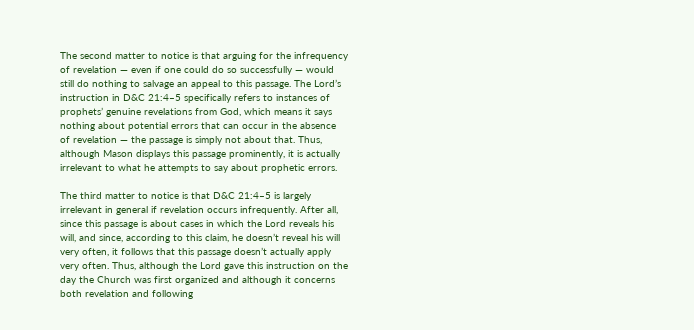The second matter to notice is that arguing for the infrequency of revelation — even if one could do so successfully — would still do nothing to salvage an appeal to this passage. The Lord’s instruction in D&C 21:4–5 specifically refers to instances of prophets’ genuine revelations from God, which means it says nothing about potential errors that can occur in the absence of revelation — the passage is simply not about that. Thus, although Mason displays this passage prominently, it is actually irrelevant to what he attempts to say about prophetic errors.

The third matter to notice is that D&C 21:4–5 is largely irrelevant in general if revelation occurs infrequently. After all, since this passage is about cases in which the Lord reveals his will, and since, according to this claim, he doesn’t reveal his will very often, it follows that this passage doesn’t actually apply very often. Thus, although the Lord gave this instruction on the day the Church was first organized and although it concerns both revelation and following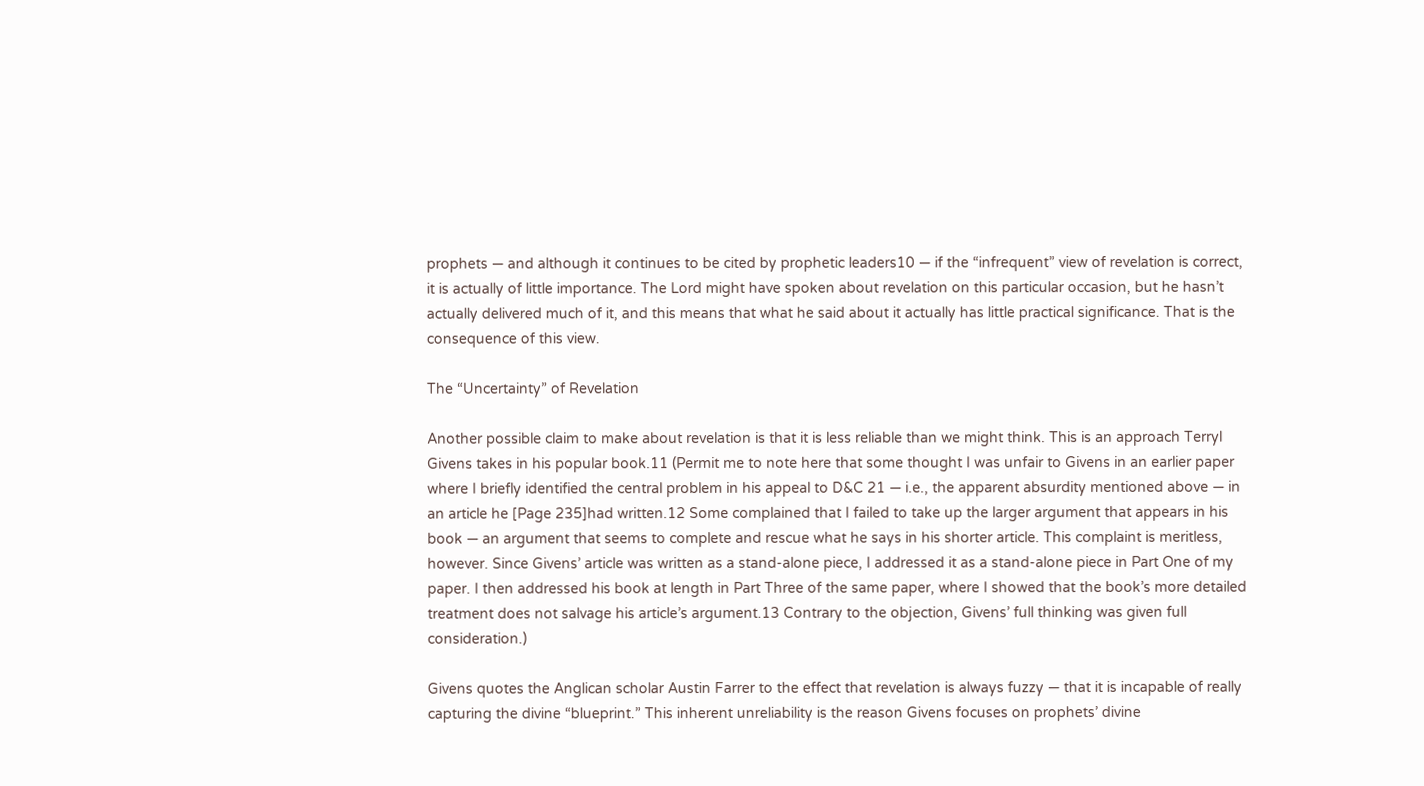prophets — and although it continues to be cited by prophetic leaders10 — if the “infrequent” view of revelation is correct, it is actually of little importance. The Lord might have spoken about revelation on this particular occasion, but he hasn’t actually delivered much of it, and this means that what he said about it actually has little practical significance. That is the consequence of this view.

The “Uncertainty” of Revelation

Another possible claim to make about revelation is that it is less reliable than we might think. This is an approach Terryl Givens takes in his popular book.11 (Permit me to note here that some thought I was unfair to Givens in an earlier paper where I briefly identified the central problem in his appeal to D&C 21 — i.e., the apparent absurdity mentioned above — in an article he [Page 235]had written.12 Some complained that I failed to take up the larger argument that appears in his book — an argument that seems to complete and rescue what he says in his shorter article. This complaint is meritless, however. Since Givens’ article was written as a stand-alone piece, I addressed it as a stand-alone piece in Part One of my paper. I then addressed his book at length in Part Three of the same paper, where I showed that the book’s more detailed treatment does not salvage his article’s argument.13 Contrary to the objection, Givens’ full thinking was given full consideration.)

Givens quotes the Anglican scholar Austin Farrer to the effect that revelation is always fuzzy — that it is incapable of really capturing the divine “blueprint.” This inherent unreliability is the reason Givens focuses on prophets’ divine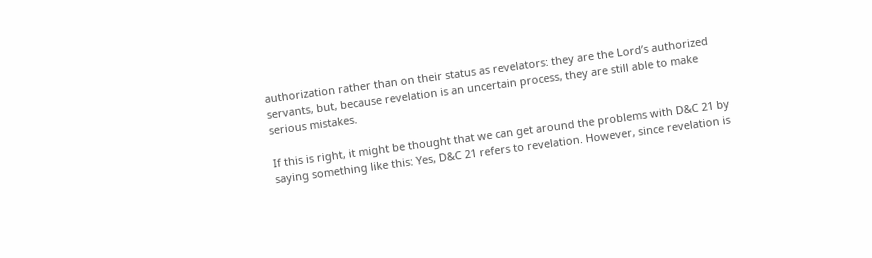authorization rather than on their status as revelators: they are the Lord’s authorized servants, but, because revelation is an uncertain process, they are still able to make serious mistakes.

If this is right, it might be thought that we can get around the problems with D&C 21 by saying something like this: Yes, D&C 21 refers to revelation. However, since revelation is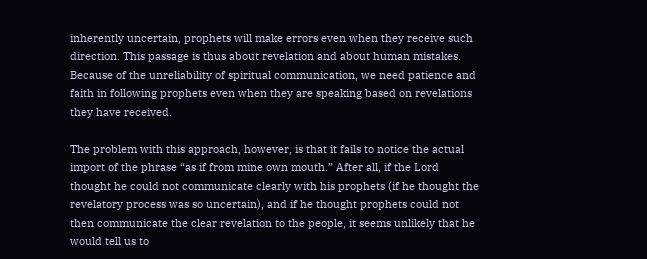inherently uncertain, prophets will make errors even when they receive such direction. This passage is thus about revelation and about human mistakes. Because of the unreliability of spiritual communication, we need patience and faith in following prophets even when they are speaking based on revelations they have received.

The problem with this approach, however, is that it fails to notice the actual import of the phrase “as if from mine own mouth.” After all, if the Lord thought he could not communicate clearly with his prophets (if he thought the revelatory process was so uncertain), and if he thought prophets could not then communicate the clear revelation to the people, it seems unlikely that he would tell us to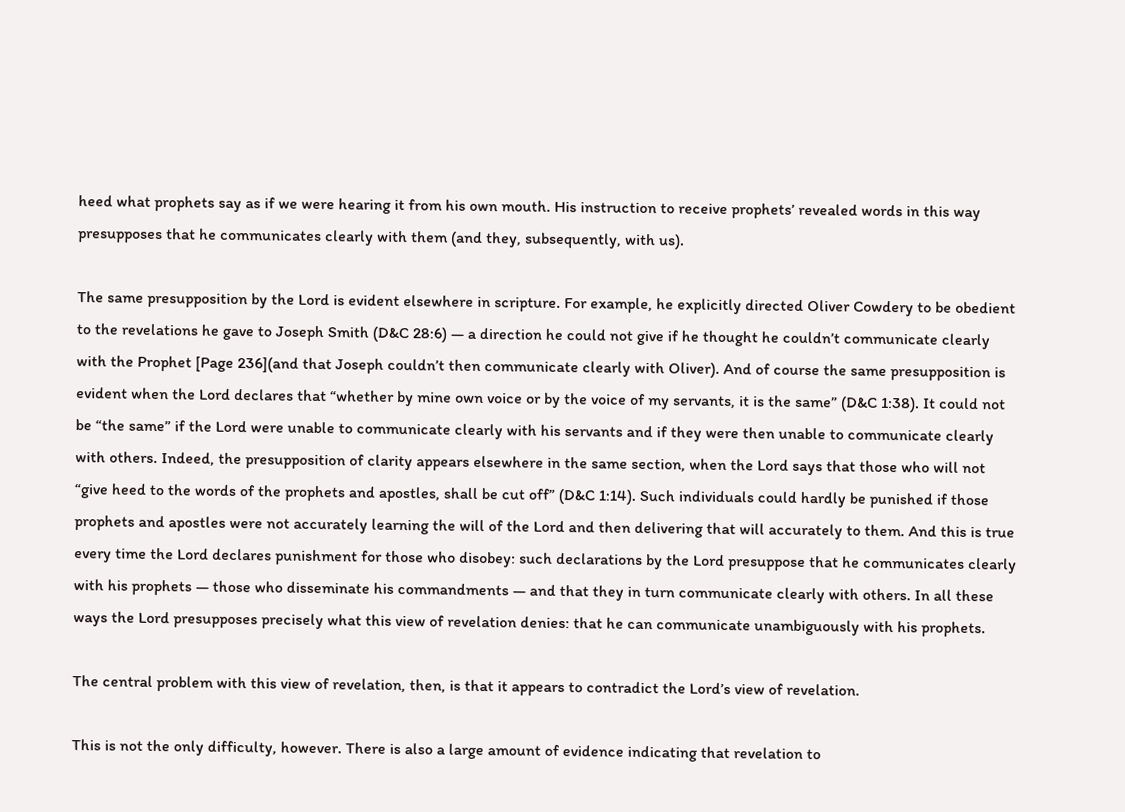heed what prophets say as if we were hearing it from his own mouth. His instruction to receive prophets’ revealed words in this way presupposes that he communicates clearly with them (and they, subsequently, with us).

The same presupposition by the Lord is evident elsewhere in scripture. For example, he explicitly directed Oliver Cowdery to be obedient to the revelations he gave to Joseph Smith (D&C 28:6) — a direction he could not give if he thought he couldn’t communicate clearly with the Prophet [Page 236](and that Joseph couldn’t then communicate clearly with Oliver). And of course the same presupposition is evident when the Lord declares that “whether by mine own voice or by the voice of my servants, it is the same” (D&C 1:38). It could not be “the same” if the Lord were unable to communicate clearly with his servants and if they were then unable to communicate clearly with others. Indeed, the presupposition of clarity appears elsewhere in the same section, when the Lord says that those who will not “give heed to the words of the prophets and apostles, shall be cut off” (D&C 1:14). Such individuals could hardly be punished if those prophets and apostles were not accurately learning the will of the Lord and then delivering that will accurately to them. And this is true every time the Lord declares punishment for those who disobey: such declarations by the Lord presuppose that he communicates clearly with his prophets — those who disseminate his commandments — and that they in turn communicate clearly with others. In all these ways the Lord presupposes precisely what this view of revelation denies: that he can communicate unambiguously with his prophets.

The central problem with this view of revelation, then, is that it appears to contradict the Lord’s view of revelation.

This is not the only difficulty, however. There is also a large amount of evidence indicating that revelation to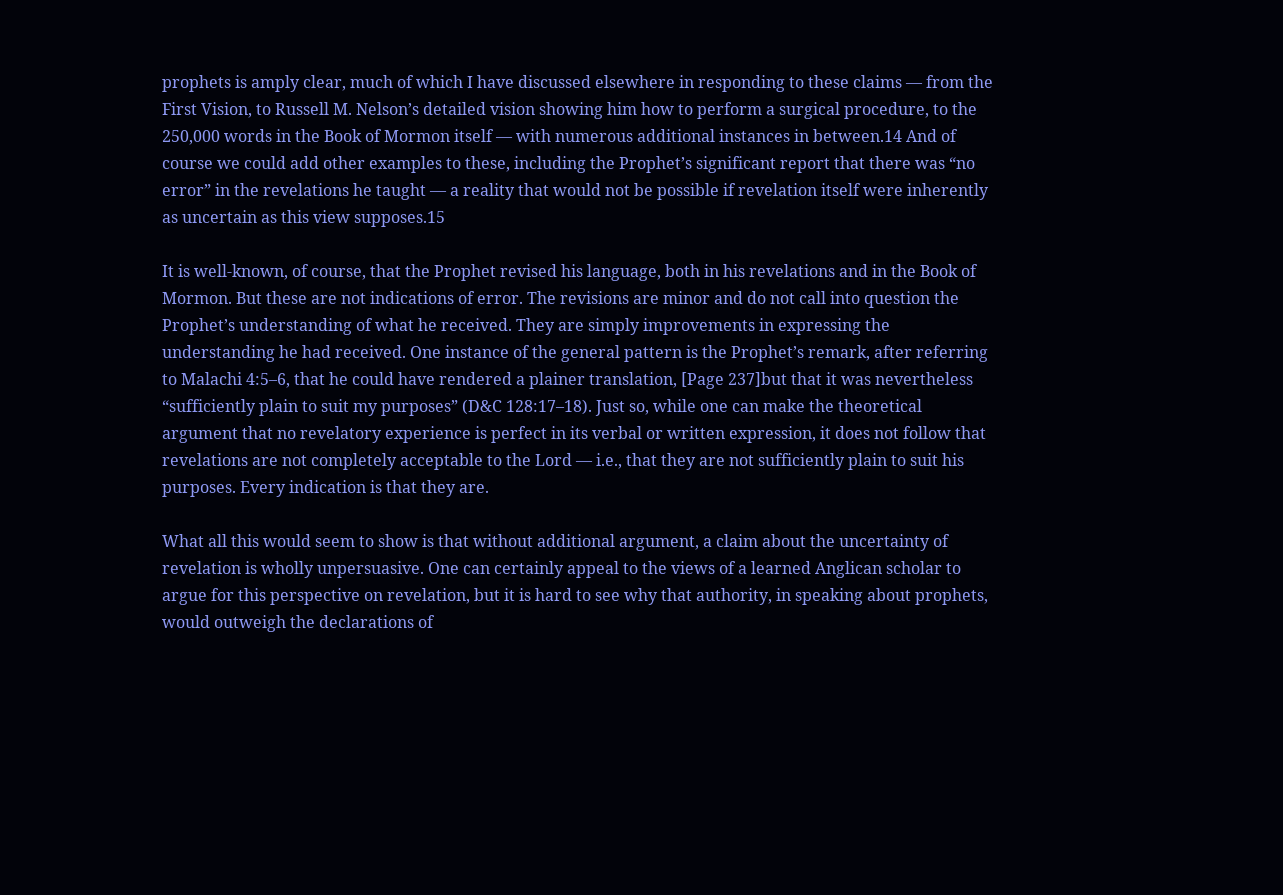prophets is amply clear, much of which I have discussed elsewhere in responding to these claims — from the First Vision, to Russell M. Nelson’s detailed vision showing him how to perform a surgical procedure, to the 250,000 words in the Book of Mormon itself — with numerous additional instances in between.14 And of course we could add other examples to these, including the Prophet’s significant report that there was “no error” in the revelations he taught — a reality that would not be possible if revelation itself were inherently as uncertain as this view supposes.15

It is well-known, of course, that the Prophet revised his language, both in his revelations and in the Book of Mormon. But these are not indications of error. The revisions are minor and do not call into question the Prophet’s understanding of what he received. They are simply improvements in expressing the understanding he had received. One instance of the general pattern is the Prophet’s remark, after referring to Malachi 4:5–6, that he could have rendered a plainer translation, [Page 237]but that it was nevertheless “sufficiently plain to suit my purposes” (D&C 128:17–18). Just so, while one can make the theoretical argument that no revelatory experience is perfect in its verbal or written expression, it does not follow that revelations are not completely acceptable to the Lord — i.e., that they are not sufficiently plain to suit his purposes. Every indication is that they are.

What all this would seem to show is that without additional argument, a claim about the uncertainty of revelation is wholly unpersuasive. One can certainly appeal to the views of a learned Anglican scholar to argue for this perspective on revelation, but it is hard to see why that authority, in speaking about prophets, would outweigh the declarations of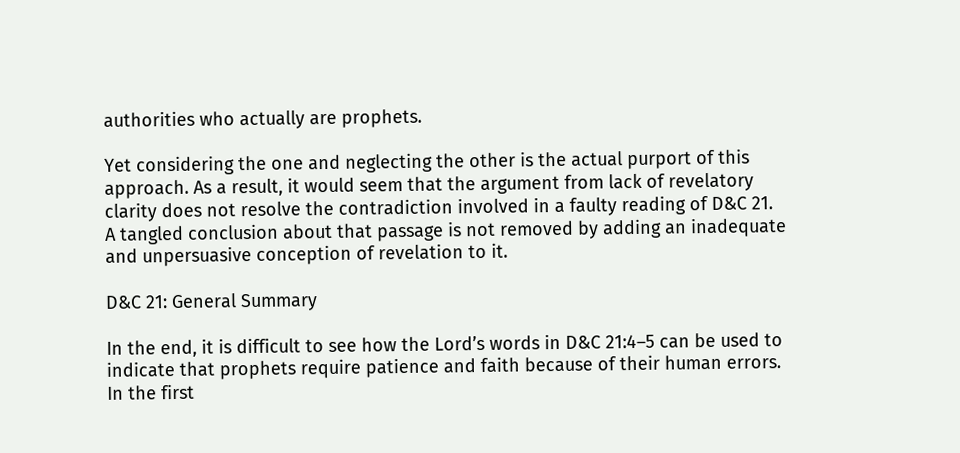authorities who actually are prophets.

Yet considering the one and neglecting the other is the actual purport of this approach. As a result, it would seem that the argument from lack of revelatory clarity does not resolve the contradiction involved in a faulty reading of D&C 21. A tangled conclusion about that passage is not removed by adding an inadequate and unpersuasive conception of revelation to it.

D&C 21: General Summary

In the end, it is difficult to see how the Lord’s words in D&C 21:4–5 can be used to indicate that prophets require patience and faith because of their human errors. In the first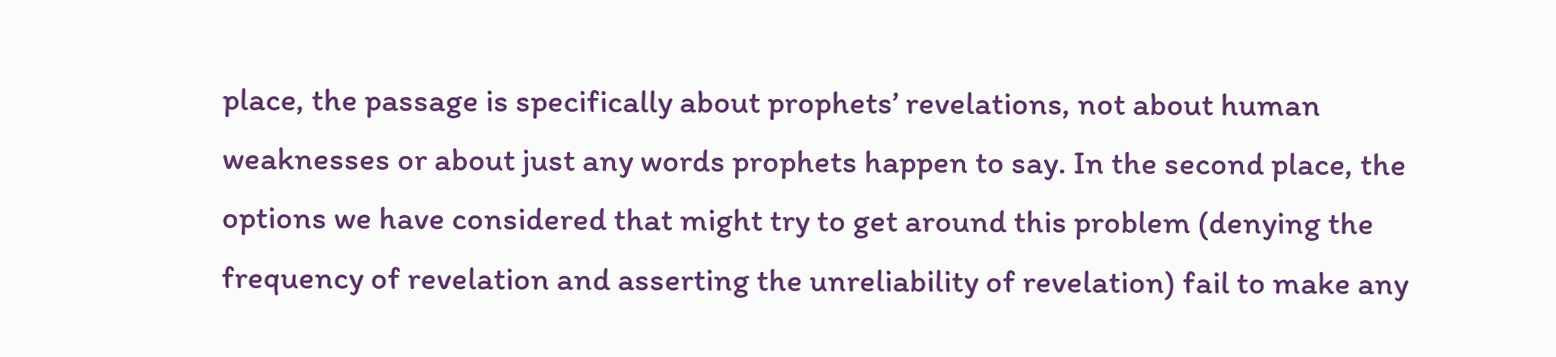place, the passage is specifically about prophets’ revelations, not about human weaknesses or about just any words prophets happen to say. In the second place, the options we have considered that might try to get around this problem (denying the frequency of revelation and asserting the unreliability of revelation) fail to make any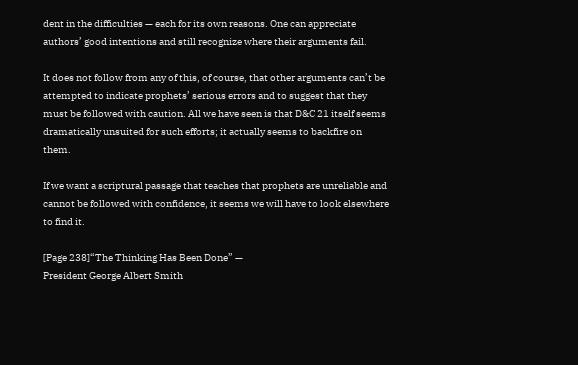dent in the difficulties — each for its own reasons. One can appreciate authors’ good intentions and still recognize where their arguments fail.

It does not follow from any of this, of course, that other arguments can’t be attempted to indicate prophets’ serious errors and to suggest that they must be followed with caution. All we have seen is that D&C 21 itself seems dramatically unsuited for such efforts; it actually seems to backfire on them.

If we want a scriptural passage that teaches that prophets are unreliable and cannot be followed with confidence, it seems we will have to look elsewhere to find it.

[Page 238]“The Thinking Has Been Done” —
President George Albert Smith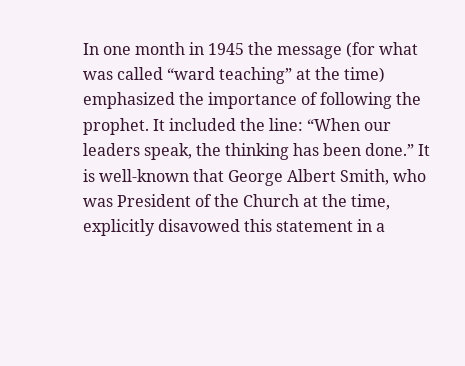In one month in 1945 the message (for what was called “ward teaching” at the time) emphasized the importance of following the prophet. It included the line: “When our leaders speak, the thinking has been done.” It is well-known that George Albert Smith, who was President of the Church at the time, explicitly disavowed this statement in a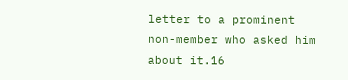letter to a prominent non-member who asked him about it.16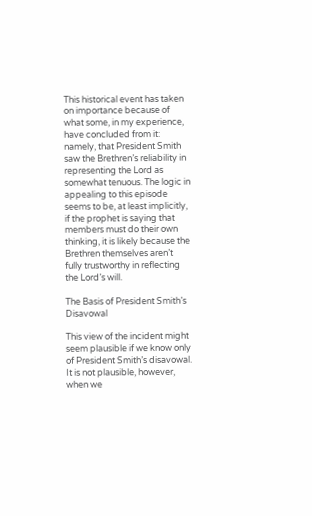This historical event has taken on importance because of what some, in my experience, have concluded from it: namely, that President Smith saw the Brethren’s reliability in representing the Lord as somewhat tenuous. The logic in appealing to this episode seems to be, at least implicitly, if the prophet is saying that members must do their own thinking, it is likely because the Brethren themselves aren’t fully trustworthy in reflecting the Lord’s will.

The Basis of President Smith’s Disavowal

This view of the incident might seem plausible if we know only of President Smith’s disavowal. It is not plausible, however, when we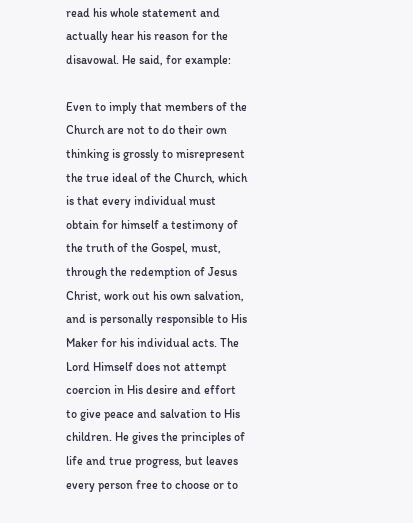read his whole statement and actually hear his reason for the disavowal. He said, for example:

Even to imply that members of the Church are not to do their own thinking is grossly to misrepresent the true ideal of the Church, which is that every individual must obtain for himself a testimony of the truth of the Gospel, must, through the redemption of Jesus Christ, work out his own salvation, and is personally responsible to His Maker for his individual acts. The Lord Himself does not attempt coercion in His desire and effort to give peace and salvation to His children. He gives the principles of life and true progress, but leaves every person free to choose or to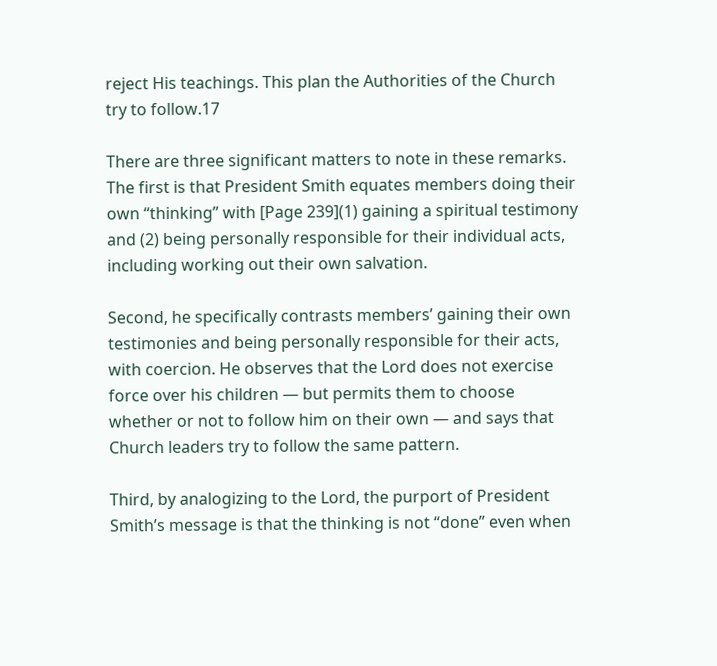reject His teachings. This plan the Authorities of the Church try to follow.17

There are three significant matters to note in these remarks. The first is that President Smith equates members doing their own “thinking” with [Page 239](1) gaining a spiritual testimony and (2) being personally responsible for their individual acts, including working out their own salvation.

Second, he specifically contrasts members’ gaining their own testimonies and being personally responsible for their acts, with coercion. He observes that the Lord does not exercise force over his children — but permits them to choose whether or not to follow him on their own — and says that Church leaders try to follow the same pattern.

Third, by analogizing to the Lord, the purport of President Smith’s message is that the thinking is not “done” even when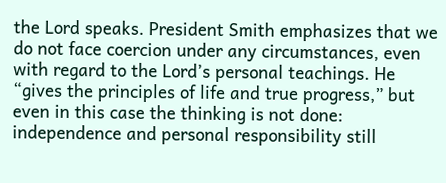the Lord speaks. President Smith emphasizes that we do not face coercion under any circumstances, even with regard to the Lord’s personal teachings. He “gives the principles of life and true progress,” but even in this case the thinking is not done: independence and personal responsibility still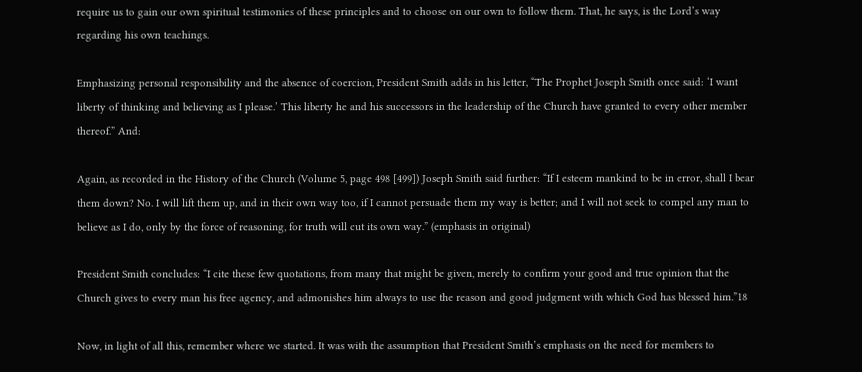require us to gain our own spiritual testimonies of these principles and to choose on our own to follow them. That, he says, is the Lord’s way regarding his own teachings.

Emphasizing personal responsibility and the absence of coercion, President Smith adds in his letter, “The Prophet Joseph Smith once said: ‘I want liberty of thinking and believing as I please.’ This liberty he and his successors in the leadership of the Church have granted to every other member thereof.” And:

Again, as recorded in the History of the Church (Volume 5, page 498 [499]) Joseph Smith said further: “If I esteem mankind to be in error, shall I bear them down? No. I will lift them up, and in their own way too, if I cannot persuade them my way is better; and I will not seek to compel any man to believe as I do, only by the force of reasoning, for truth will cut its own way.” (emphasis in original)

President Smith concludes: “I cite these few quotations, from many that might be given, merely to confirm your good and true opinion that the Church gives to every man his free agency, and admonishes him always to use the reason and good judgment with which God has blessed him.”18

Now, in light of all this, remember where we started. It was with the assumption that President Smith’s emphasis on the need for members to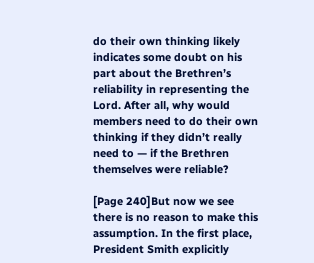do their own thinking likely indicates some doubt on his part about the Brethren’s reliability in representing the Lord. After all, why would members need to do their own thinking if they didn’t really need to — if the Brethren themselves were reliable?

[Page 240]But now we see there is no reason to make this assumption. In the first place, President Smith explicitly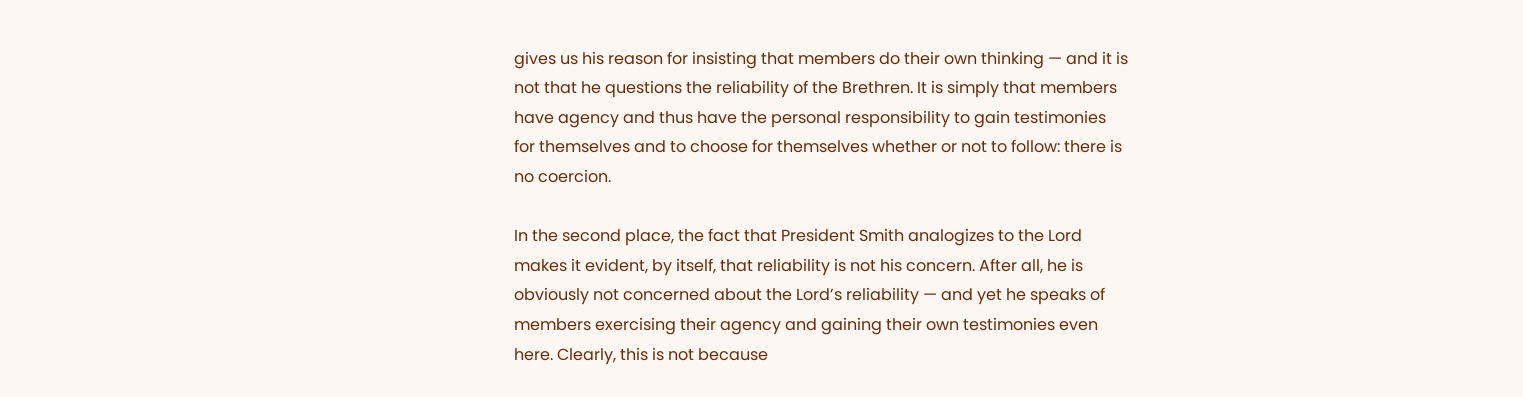gives us his reason for insisting that members do their own thinking — and it is not that he questions the reliability of the Brethren. It is simply that members have agency and thus have the personal responsibility to gain testimonies for themselves and to choose for themselves whether or not to follow: there is no coercion.

In the second place, the fact that President Smith analogizes to the Lord makes it evident, by itself, that reliability is not his concern. After all, he is obviously not concerned about the Lord’s reliability — and yet he speaks of members exercising their agency and gaining their own testimonies even here. Clearly, this is not because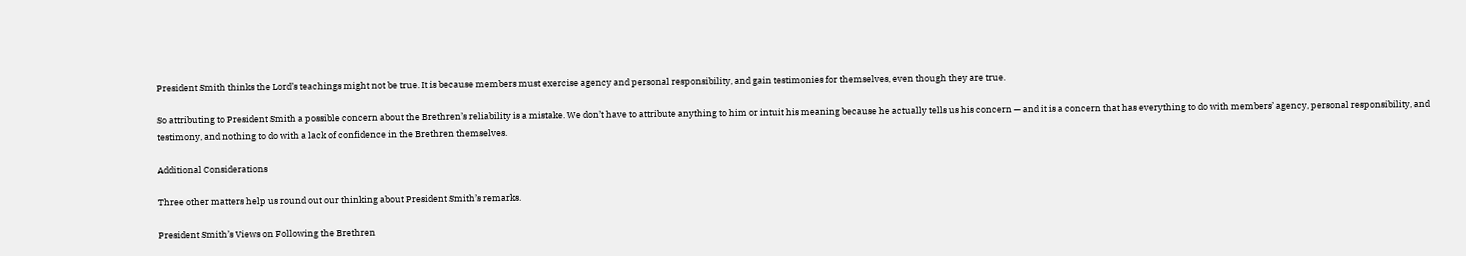President Smith thinks the Lord’s teachings might not be true. It is because members must exercise agency and personal responsibility, and gain testimonies for themselves, even though they are true.

So attributing to President Smith a possible concern about the Brethren’s reliability is a mistake. We don’t have to attribute anything to him or intuit his meaning because he actually tells us his concern — and it is a concern that has everything to do with members’ agency, personal responsibility, and testimony, and nothing to do with a lack of confidence in the Brethren themselves.

Additional Considerations

Three other matters help us round out our thinking about President Smith’s remarks.

President Smith’s Views on Following the Brethren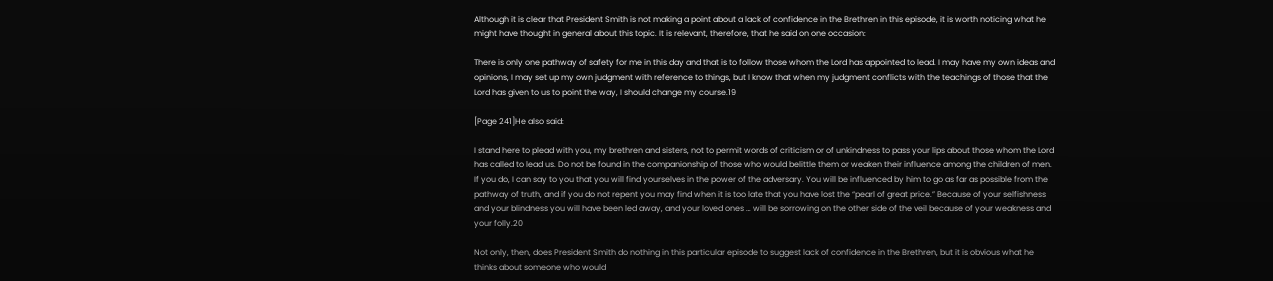Although it is clear that President Smith is not making a point about a lack of confidence in the Brethren in this episode, it is worth noticing what he might have thought in general about this topic. It is relevant, therefore, that he said on one occasion:

There is only one pathway of safety for me in this day and that is to follow those whom the Lord has appointed to lead. I may have my own ideas and opinions, I may set up my own judgment with reference to things, but I know that when my judgment conflicts with the teachings of those that the Lord has given to us to point the way, I should change my course.19

[Page 241]He also said:

I stand here to plead with you, my brethren and sisters, not to permit words of criticism or of unkindness to pass your lips about those whom the Lord has called to lead us. Do not be found in the companionship of those who would belittle them or weaken their influence among the children of men. If you do, I can say to you that you will find yourselves in the power of the adversary. You will be influenced by him to go as far as possible from the pathway of truth, and if you do not repent you may find when it is too late that you have lost the “pearl of great price.” Because of your selfishness and your blindness you will have been led away, and your loved ones … will be sorrowing on the other side of the veil because of your weakness and your folly.20

Not only, then, does President Smith do nothing in this particular episode to suggest lack of confidence in the Brethren, but it is obvious what he thinks about someone who would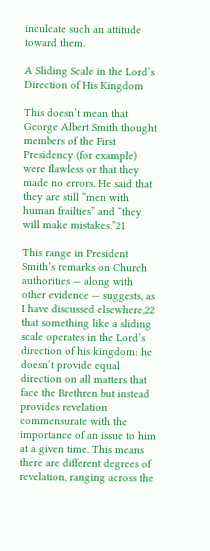inculcate such an attitude toward them.

A Sliding Scale in the Lord’s Direction of His Kingdom

This doesn’t mean that George Albert Smith thought members of the First Presidency (for example) were flawless or that they made no errors. He said that they are still “men with human frailties” and “they will make mistakes.”21

This range in President Smith’s remarks on Church authorities — along with other evidence — suggests, as I have discussed elsewhere,22 that something like a sliding scale operates in the Lord’s direction of his kingdom: he doesn’t provide equal direction on all matters that face the Brethren but instead provides revelation commensurate with the importance of an issue to him at a given time. This means there are different degrees of revelation, ranging across the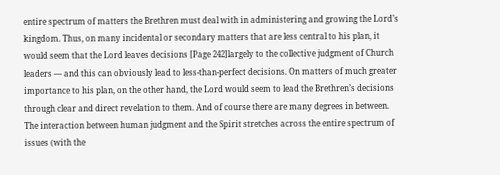entire spectrum of matters the Brethren must deal with in administering and growing the Lord’s kingdom. Thus, on many incidental or secondary matters that are less central to his plan, it would seem that the Lord leaves decisions [Page 242]largely to the collective judgment of Church leaders — and this can obviously lead to less-than-perfect decisions. On matters of much greater importance to his plan, on the other hand, the Lord would seem to lead the Brethren’s decisions through clear and direct revelation to them. And of course there are many degrees in between. The interaction between human judgment and the Spirit stretches across the entire spectrum of issues (with the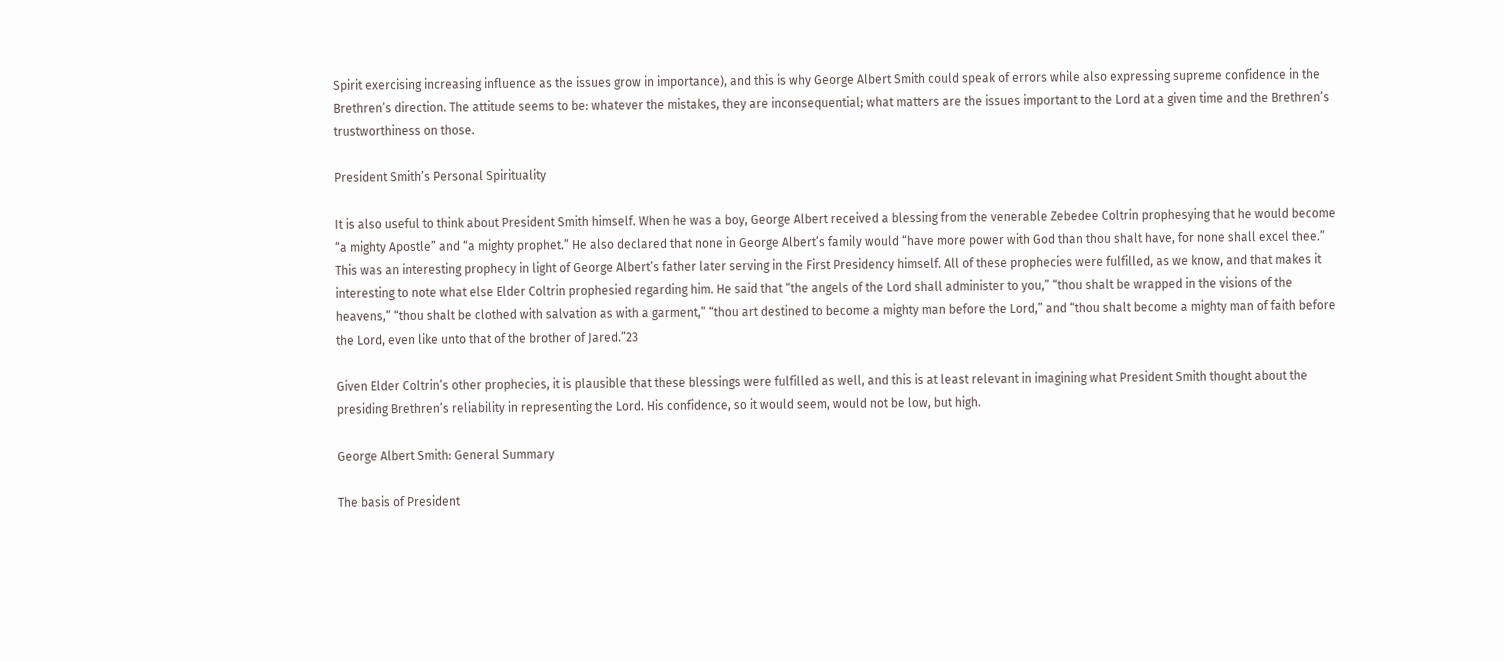Spirit exercising increasing influence as the issues grow in importance), and this is why George Albert Smith could speak of errors while also expressing supreme confidence in the Brethren’s direction. The attitude seems to be: whatever the mistakes, they are inconsequential; what matters are the issues important to the Lord at a given time and the Brethren’s trustworthiness on those.

President Smith’s Personal Spirituality

It is also useful to think about President Smith himself. When he was a boy, George Albert received a blessing from the venerable Zebedee Coltrin prophesying that he would become “a mighty Apostle” and “a mighty prophet.” He also declared that none in George Albert’s family would “have more power with God than thou shalt have, for none shall excel thee.” This was an interesting prophecy in light of George Albert’s father later serving in the First Presidency himself. All of these prophecies were fulfilled, as we know, and that makes it interesting to note what else Elder Coltrin prophesied regarding him. He said that “the angels of the Lord shall administer to you,” “thou shalt be wrapped in the visions of the heavens,” “thou shalt be clothed with salvation as with a garment,” “thou art destined to become a mighty man before the Lord,” and “thou shalt become a mighty man of faith before the Lord, even like unto that of the brother of Jared.”23

Given Elder Coltrin’s other prophecies, it is plausible that these blessings were fulfilled as well, and this is at least relevant in imagining what President Smith thought about the presiding Brethren’s reliability in representing the Lord. His confidence, so it would seem, would not be low, but high.

George Albert Smith: General Summary

The basis of President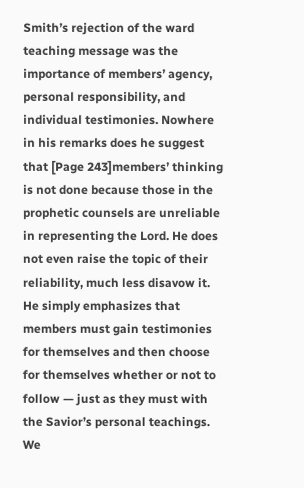Smith’s rejection of the ward teaching message was the importance of members’ agency, personal responsibility, and individual testimonies. Nowhere in his remarks does he suggest that [Page 243]members’ thinking is not done because those in the prophetic counsels are unreliable in representing the Lord. He does not even raise the topic of their reliability, much less disavow it. He simply emphasizes that members must gain testimonies for themselves and then choose for themselves whether or not to follow — just as they must with the Savior’s personal teachings. We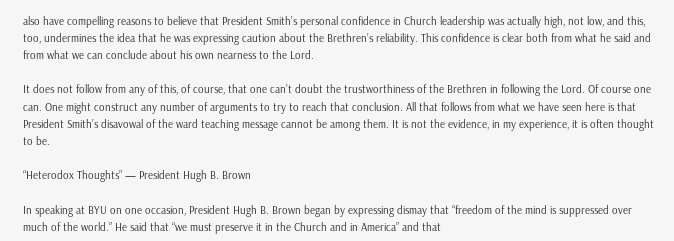also have compelling reasons to believe that President Smith’s personal confidence in Church leadership was actually high, not low, and this, too, undermines the idea that he was expressing caution about the Brethren’s reliability. This confidence is clear both from what he said and from what we can conclude about his own nearness to the Lord.

It does not follow from any of this, of course, that one can’t doubt the trustworthiness of the Brethren in following the Lord. Of course one can. One might construct any number of arguments to try to reach that conclusion. All that follows from what we have seen here is that President Smith’s disavowal of the ward teaching message cannot be among them. It is not the evidence, in my experience, it is often thought to be.

“Heterodox Thoughts” — President Hugh B. Brown

In speaking at BYU on one occasion, President Hugh B. Brown began by expressing dismay that “freedom of the mind is suppressed over much of the world.” He said that “we must preserve it in the Church and in America” and that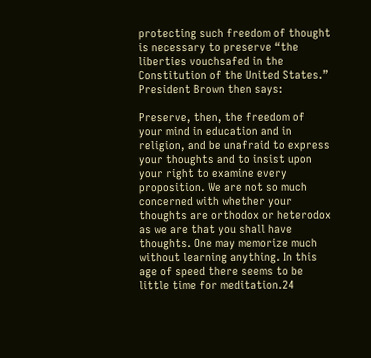protecting such freedom of thought is necessary to preserve “the liberties vouchsafed in the Constitution of the United States.” President Brown then says:

Preserve, then, the freedom of your mind in education and in religion, and be unafraid to express your thoughts and to insist upon your right to examine every proposition. We are not so much concerned with whether your thoughts are orthodox or heterodox as we are that you shall have thoughts. One may memorize much without learning anything. In this age of speed there seems to be little time for meditation.24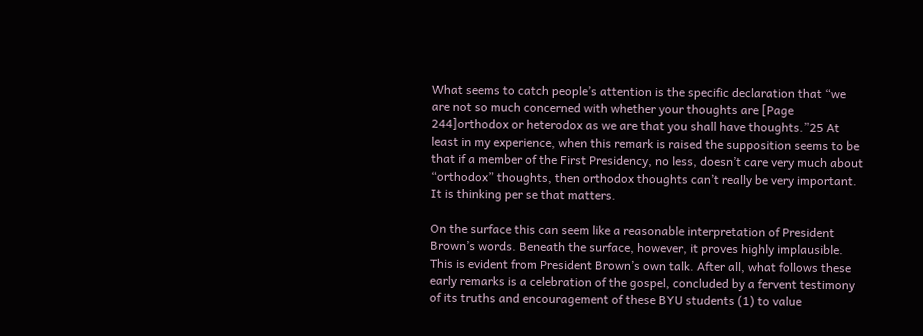What seems to catch people’s attention is the specific declaration that “we are not so much concerned with whether your thoughts are [Page 244]orthodox or heterodox as we are that you shall have thoughts.”25 At least in my experience, when this remark is raised the supposition seems to be that if a member of the First Presidency, no less, doesn’t care very much about “orthodox” thoughts, then orthodox thoughts can’t really be very important. It is thinking per se that matters.

On the surface this can seem like a reasonable interpretation of President Brown’s words. Beneath the surface, however, it proves highly implausible. This is evident from President Brown’s own talk. After all, what follows these early remarks is a celebration of the gospel, concluded by a fervent testimony of its truths and encouragement of these BYU students (1) to value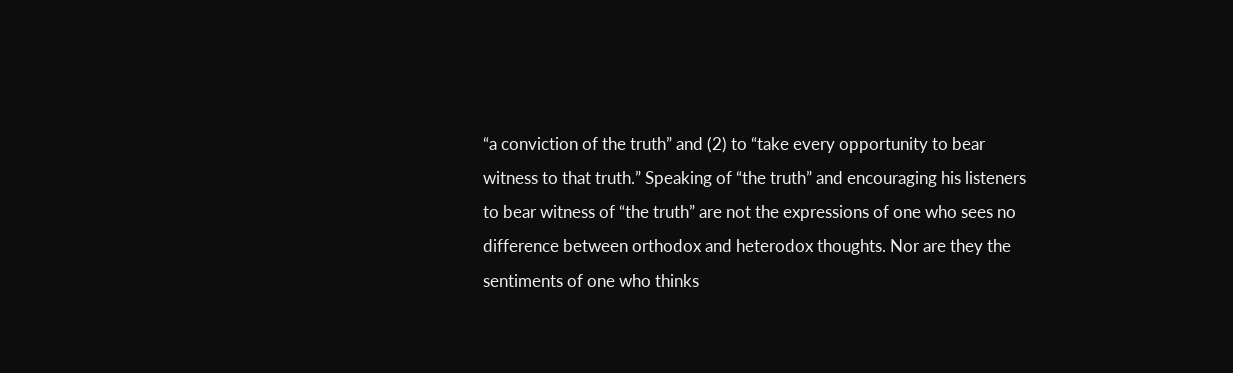“a conviction of the truth” and (2) to “take every opportunity to bear witness to that truth.” Speaking of “the truth” and encouraging his listeners to bear witness of “the truth” are not the expressions of one who sees no difference between orthodox and heterodox thoughts. Nor are they the sentiments of one who thinks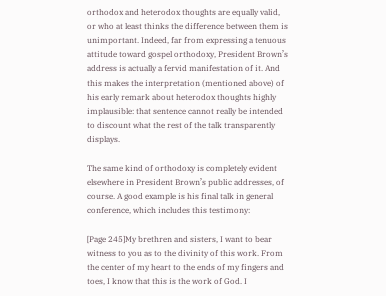orthodox and heterodox thoughts are equally valid, or who at least thinks the difference between them is unimportant. Indeed, far from expressing a tenuous attitude toward gospel orthodoxy, President Brown’s address is actually a fervid manifestation of it. And this makes the interpretation (mentioned above) of his early remark about heterodox thoughts highly implausible: that sentence cannot really be intended to discount what the rest of the talk transparently displays.

The same kind of orthodoxy is completely evident elsewhere in President Brown’s public addresses, of course. A good example is his final talk in general conference, which includes this testimony:

[Page 245]My brethren and sisters, I want to bear witness to you as to the divinity of this work. From the center of my heart to the ends of my fingers and toes, I know that this is the work of God. I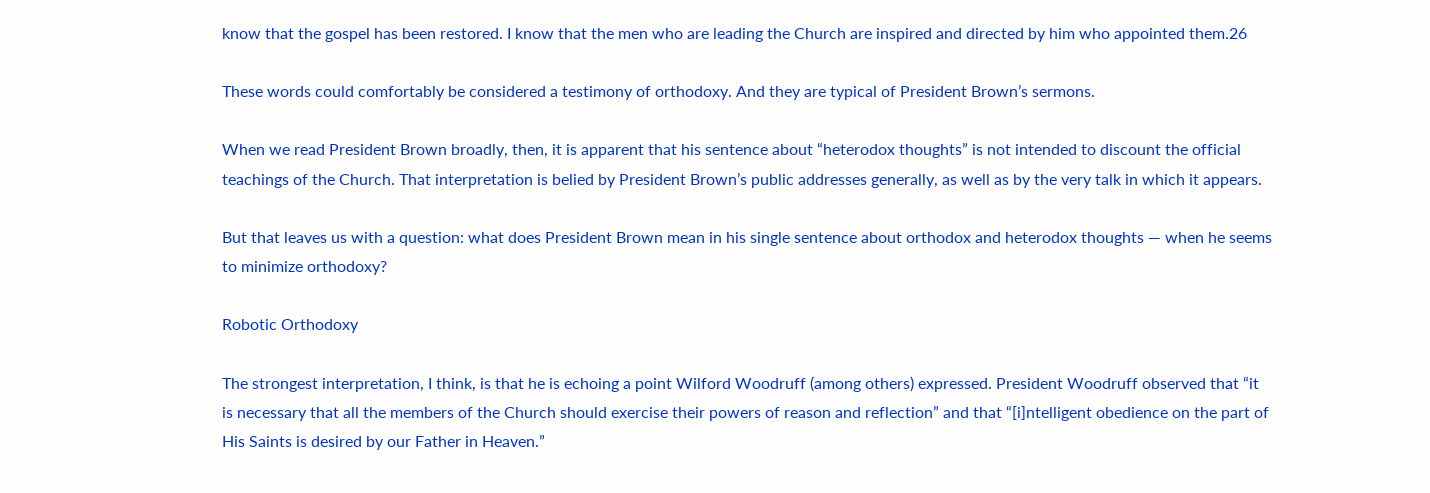know that the gospel has been restored. I know that the men who are leading the Church are inspired and directed by him who appointed them.26

These words could comfortably be considered a testimony of orthodoxy. And they are typical of President Brown’s sermons.

When we read President Brown broadly, then, it is apparent that his sentence about “heterodox thoughts” is not intended to discount the official teachings of the Church. That interpretation is belied by President Brown’s public addresses generally, as well as by the very talk in which it appears.

But that leaves us with a question: what does President Brown mean in his single sentence about orthodox and heterodox thoughts — when he seems to minimize orthodoxy?

Robotic Orthodoxy

The strongest interpretation, I think, is that he is echoing a point Wilford Woodruff (among others) expressed. President Woodruff observed that “it is necessary that all the members of the Church should exercise their powers of reason and reflection” and that “[i]ntelligent obedience on the part of His Saints is desired by our Father in Heaven.”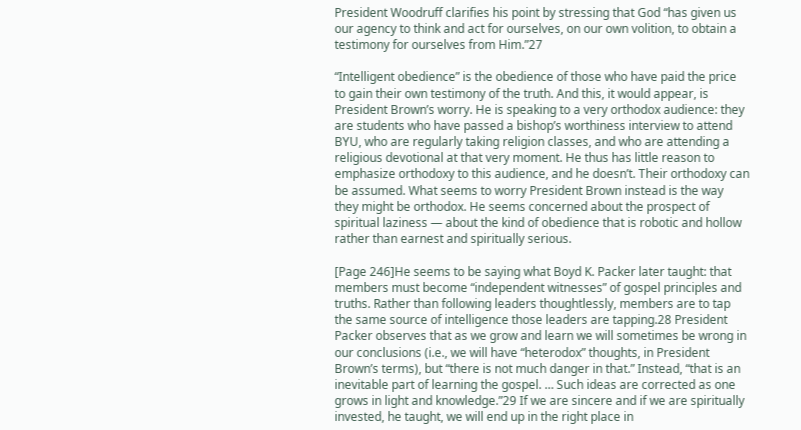President Woodruff clarifies his point by stressing that God “has given us our agency to think and act for ourselves, on our own volition, to obtain a testimony for ourselves from Him.”27

“Intelligent obedience” is the obedience of those who have paid the price to gain their own testimony of the truth. And this, it would appear, is President Brown’s worry. He is speaking to a very orthodox audience: they are students who have passed a bishop’s worthiness interview to attend BYU, who are regularly taking religion classes, and who are attending a religious devotional at that very moment. He thus has little reason to emphasize orthodoxy to this audience, and he doesn’t. Their orthodoxy can be assumed. What seems to worry President Brown instead is the way they might be orthodox. He seems concerned about the prospect of spiritual laziness — about the kind of obedience that is robotic and hollow rather than earnest and spiritually serious.

[Page 246]He seems to be saying what Boyd K. Packer later taught: that members must become “independent witnesses” of gospel principles and truths. Rather than following leaders thoughtlessly, members are to tap the same source of intelligence those leaders are tapping.28 President Packer observes that as we grow and learn we will sometimes be wrong in our conclusions (i.e., we will have “heterodox” thoughts, in President Brown’s terms), but “there is not much danger in that.” Instead, “that is an inevitable part of learning the gospel. … Such ideas are corrected as one grows in light and knowledge.”29 If we are sincere and if we are spiritually invested, he taught, we will end up in the right place in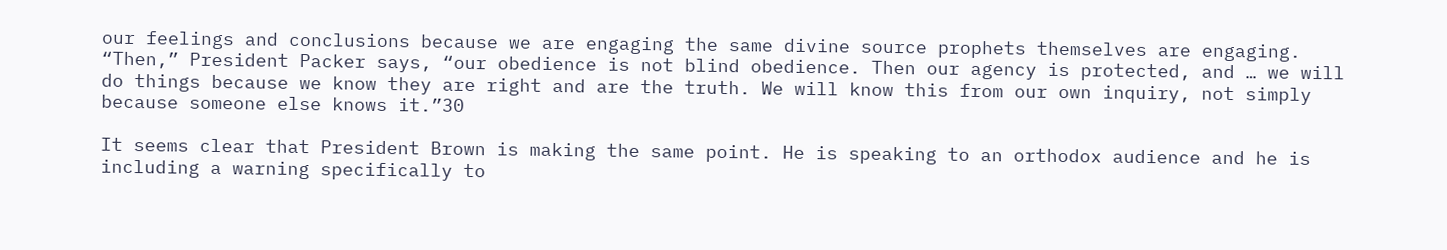our feelings and conclusions because we are engaging the same divine source prophets themselves are engaging. “Then,” President Packer says, “our obedience is not blind obedience. Then our agency is protected, and … we will do things because we know they are right and are the truth. We will know this from our own inquiry, not simply because someone else knows it.”30

It seems clear that President Brown is making the same point. He is speaking to an orthodox audience and he is including a warning specifically to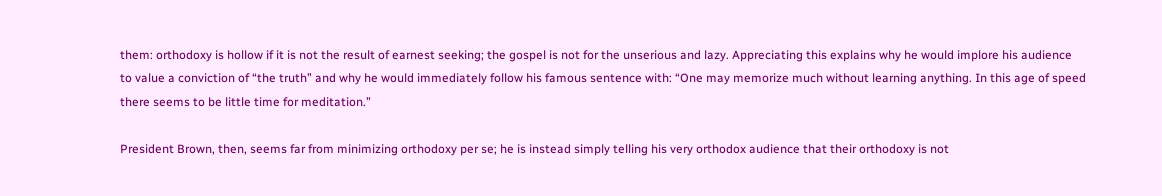them: orthodoxy is hollow if it is not the result of earnest seeking; the gospel is not for the unserious and lazy. Appreciating this explains why he would implore his audience to value a conviction of “the truth” and why he would immediately follow his famous sentence with: “One may memorize much without learning anything. In this age of speed there seems to be little time for meditation.”

President Brown, then, seems far from minimizing orthodoxy per se; he is instead simply telling his very orthodox audience that their orthodoxy is not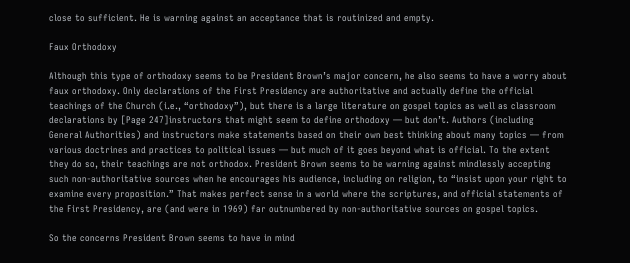close to sufficient. He is warning against an acceptance that is routinized and empty.

Faux Orthodoxy

Although this type of orthodoxy seems to be President Brown’s major concern, he also seems to have a worry about faux orthodoxy. Only declarations of the First Presidency are authoritative and actually define the official teachings of the Church (i.e., “orthodoxy”), but there is a large literature on gospel topics as well as classroom declarations by [Page 247]instructors that might seem to define orthodoxy — but don’t. Authors (including General Authorities) and instructors make statements based on their own best thinking about many topics — from various doctrines and practices to political issues — but much of it goes beyond what is official. To the extent they do so, their teachings are not orthodox. President Brown seems to be warning against mindlessly accepting such non-authoritative sources when he encourages his audience, including on religion, to “insist upon your right to examine every proposition.” That makes perfect sense in a world where the scriptures, and official statements of the First Presidency, are (and were in 1969) far outnumbered by non-authoritative sources on gospel topics.

So the concerns President Brown seems to have in mind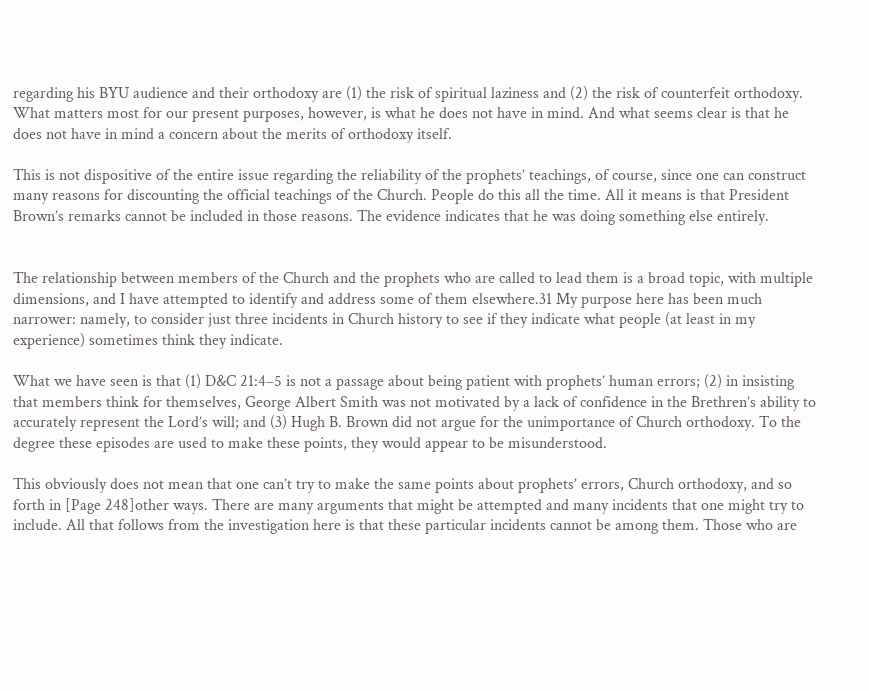regarding his BYU audience and their orthodoxy are (1) the risk of spiritual laziness and (2) the risk of counterfeit orthodoxy. What matters most for our present purposes, however, is what he does not have in mind. And what seems clear is that he does not have in mind a concern about the merits of orthodoxy itself.

This is not dispositive of the entire issue regarding the reliability of the prophets’ teachings, of course, since one can construct many reasons for discounting the official teachings of the Church. People do this all the time. All it means is that President Brown’s remarks cannot be included in those reasons. The evidence indicates that he was doing something else entirely.


The relationship between members of the Church and the prophets who are called to lead them is a broad topic, with multiple dimensions, and I have attempted to identify and address some of them elsewhere.31 My purpose here has been much narrower: namely, to consider just three incidents in Church history to see if they indicate what people (at least in my experience) sometimes think they indicate.

What we have seen is that (1) D&C 21:4–5 is not a passage about being patient with prophets’ human errors; (2) in insisting that members think for themselves, George Albert Smith was not motivated by a lack of confidence in the Brethren’s ability to accurately represent the Lord’s will; and (3) Hugh B. Brown did not argue for the unimportance of Church orthodoxy. To the degree these episodes are used to make these points, they would appear to be misunderstood.

This obviously does not mean that one can’t try to make the same points about prophets’ errors, Church orthodoxy, and so forth in [Page 248]other ways. There are many arguments that might be attempted and many incidents that one might try to include. All that follows from the investigation here is that these particular incidents cannot be among them. Those who are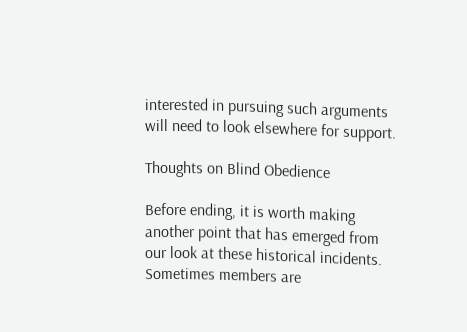interested in pursuing such arguments will need to look elsewhere for support.

Thoughts on Blind Obedience

Before ending, it is worth making another point that has emerged from our look at these historical incidents. Sometimes members are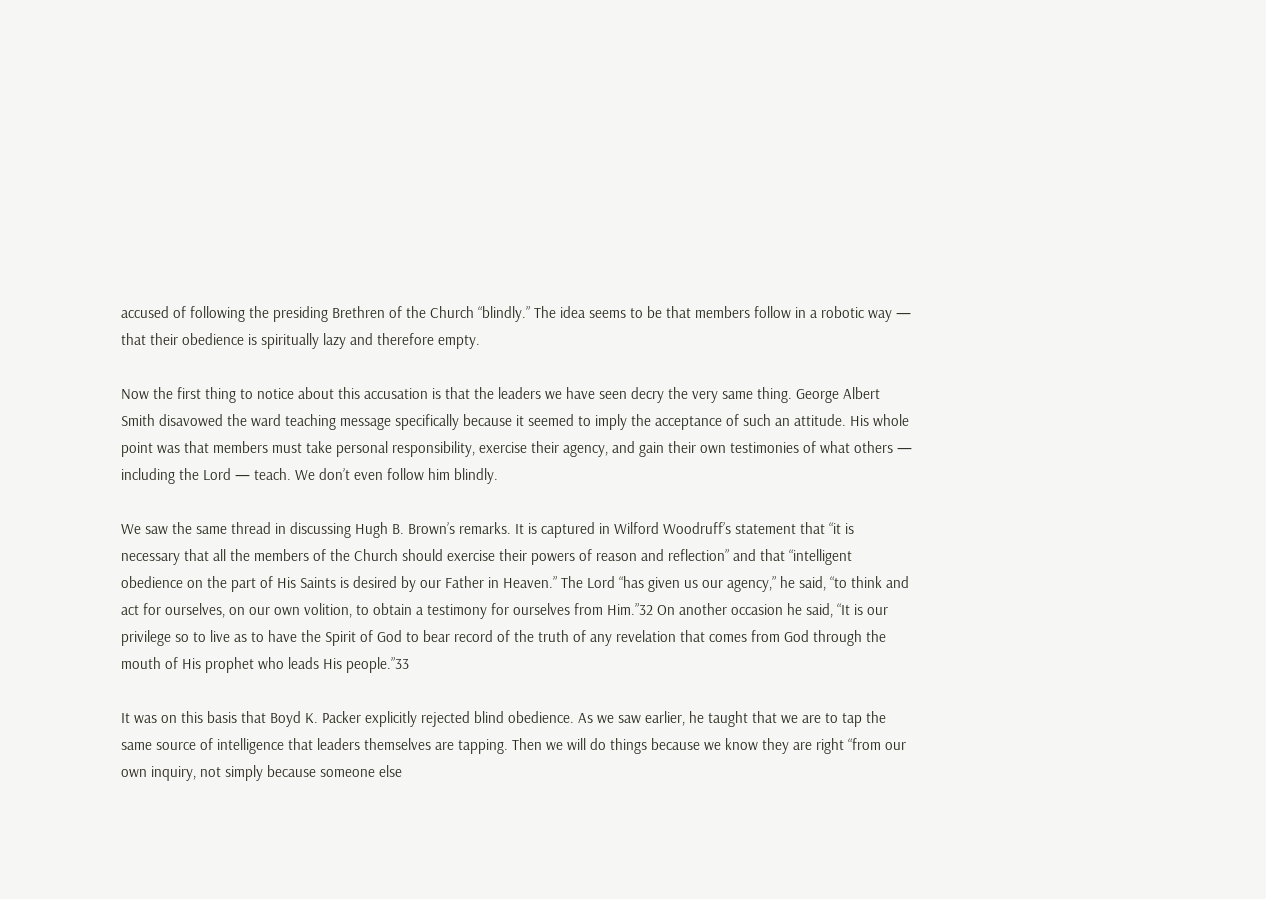accused of following the presiding Brethren of the Church “blindly.” The idea seems to be that members follow in a robotic way — that their obedience is spiritually lazy and therefore empty.

Now the first thing to notice about this accusation is that the leaders we have seen decry the very same thing. George Albert Smith disavowed the ward teaching message specifically because it seemed to imply the acceptance of such an attitude. His whole point was that members must take personal responsibility, exercise their agency, and gain their own testimonies of what others — including the Lord — teach. We don’t even follow him blindly.

We saw the same thread in discussing Hugh B. Brown’s remarks. It is captured in Wilford Woodruff’s statement that “it is necessary that all the members of the Church should exercise their powers of reason and reflection” and that “intelligent obedience on the part of His Saints is desired by our Father in Heaven.” The Lord “has given us our agency,” he said, “to think and act for ourselves, on our own volition, to obtain a testimony for ourselves from Him.”32 On another occasion he said, “It is our privilege so to live as to have the Spirit of God to bear record of the truth of any revelation that comes from God through the mouth of His prophet who leads His people.”33

It was on this basis that Boyd K. Packer explicitly rejected blind obedience. As we saw earlier, he taught that we are to tap the same source of intelligence that leaders themselves are tapping. Then we will do things because we know they are right “from our own inquiry, not simply because someone else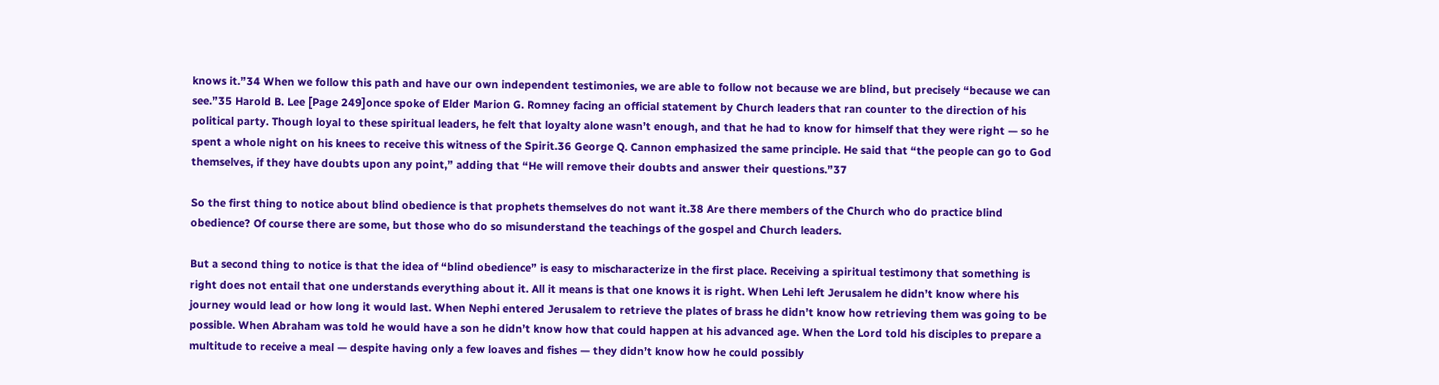knows it.”34 When we follow this path and have our own independent testimonies, we are able to follow not because we are blind, but precisely “because we can see.”35 Harold B. Lee [Page 249]once spoke of Elder Marion G. Romney facing an official statement by Church leaders that ran counter to the direction of his political party. Though loyal to these spiritual leaders, he felt that loyalty alone wasn’t enough, and that he had to know for himself that they were right — so he spent a whole night on his knees to receive this witness of the Spirit.36 George Q. Cannon emphasized the same principle. He said that “the people can go to God themselves, if they have doubts upon any point,” adding that “He will remove their doubts and answer their questions.”37

So the first thing to notice about blind obedience is that prophets themselves do not want it.38 Are there members of the Church who do practice blind obedience? Of course there are some, but those who do so misunderstand the teachings of the gospel and Church leaders.

But a second thing to notice is that the idea of “blind obedience” is easy to mischaracterize in the first place. Receiving a spiritual testimony that something is right does not entail that one understands everything about it. All it means is that one knows it is right. When Lehi left Jerusalem he didn’t know where his journey would lead or how long it would last. When Nephi entered Jerusalem to retrieve the plates of brass he didn’t know how retrieving them was going to be possible. When Abraham was told he would have a son he didn’t know how that could happen at his advanced age. When the Lord told his disciples to prepare a multitude to receive a meal — despite having only a few loaves and fishes — they didn’t know how he could possibly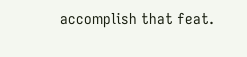accomplish that feat.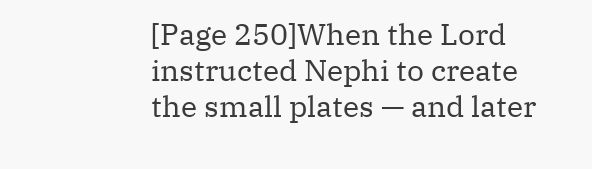[Page 250]When the Lord instructed Nephi to create the small plates — and later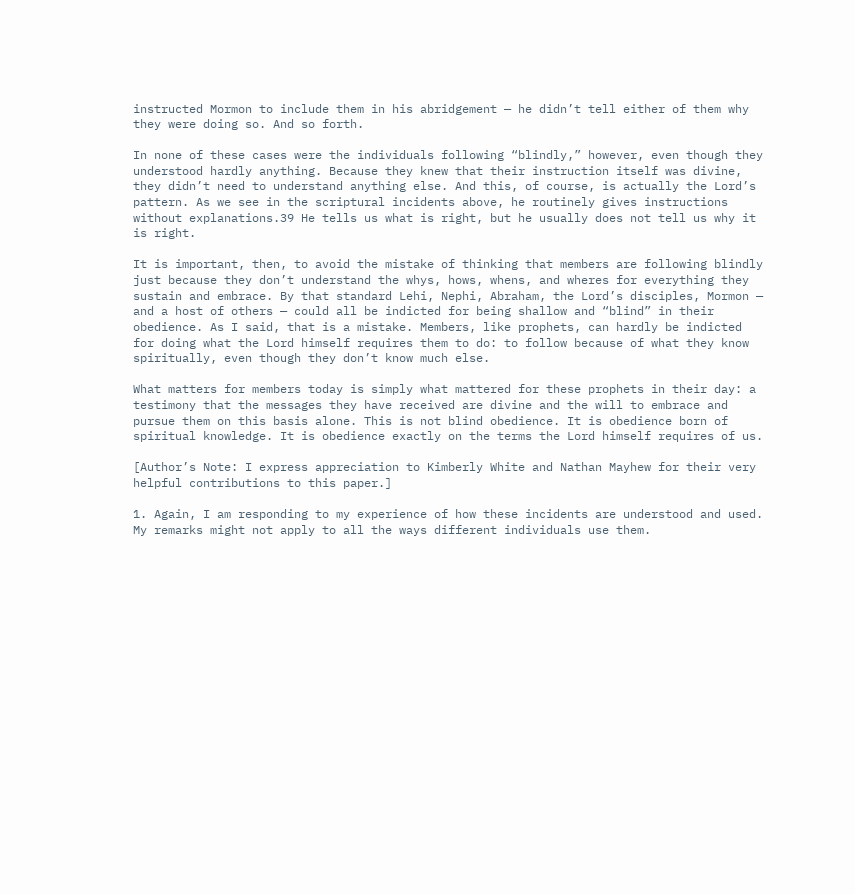instructed Mormon to include them in his abridgement — he didn’t tell either of them why they were doing so. And so forth.

In none of these cases were the individuals following “blindly,” however, even though they understood hardly anything. Because they knew that their instruction itself was divine, they didn’t need to understand anything else. And this, of course, is actually the Lord’s pattern. As we see in the scriptural incidents above, he routinely gives instructions without explanations.39 He tells us what is right, but he usually does not tell us why it is right.

It is important, then, to avoid the mistake of thinking that members are following blindly just because they don’t understand the whys, hows, whens, and wheres for everything they sustain and embrace. By that standard Lehi, Nephi, Abraham, the Lord’s disciples, Mormon — and a host of others — could all be indicted for being shallow and “blind” in their obedience. As I said, that is a mistake. Members, like prophets, can hardly be indicted for doing what the Lord himself requires them to do: to follow because of what they know spiritually, even though they don’t know much else.

What matters for members today is simply what mattered for these prophets in their day: a testimony that the messages they have received are divine and the will to embrace and pursue them on this basis alone. This is not blind obedience. It is obedience born of spiritual knowledge. It is obedience exactly on the terms the Lord himself requires of us.

[Author’s Note: I express appreciation to Kimberly White and Nathan Mayhew for their very helpful contributions to this paper.]

1. Again, I am responding to my experience of how these incidents are understood and used. My remarks might not apply to all the ways different individuals use them.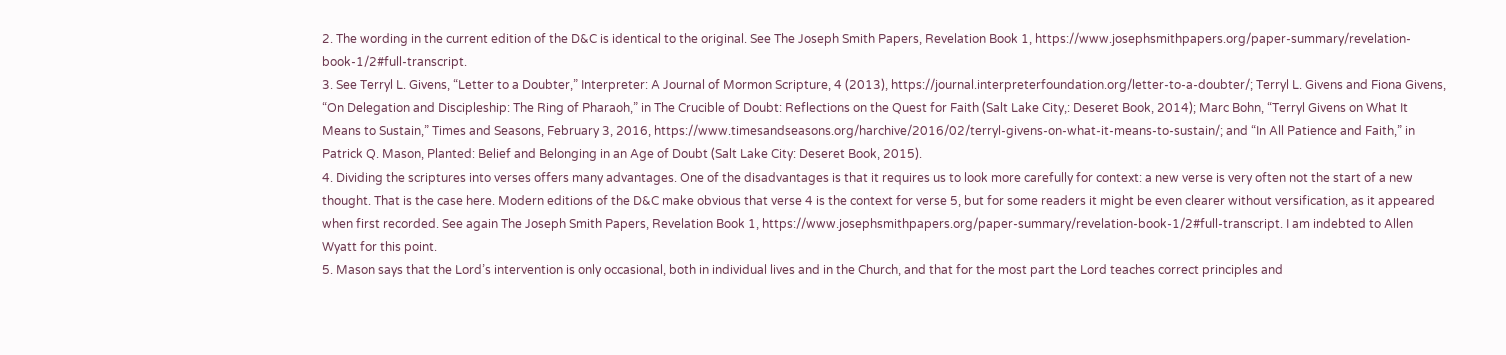2. The wording in the current edition of the D&C is identical to the original. See The Joseph Smith Papers, Revelation Book 1, https://www.josephsmithpapers.org/paper-summary/revelation-book-1/2#full-transcript.
3. See Terryl L. Givens, “Letter to a Doubter,” Interpreter: A Journal of Mormon Scripture, 4 (2013), https://journal.interpreterfoundation.org/letter-to-a-doubter/; Terryl L. Givens and Fiona Givens, “On Delegation and Discipleship: The Ring of Pharaoh,” in The Crucible of Doubt: Reflections on the Quest for Faith (Salt Lake City,: Deseret Book, 2014); Marc Bohn, “Terryl Givens on What It Means to Sustain,” Times and Seasons, February 3, 2016, https://www.timesandseasons.org/harchive/2016/02/terryl-givens-on-what-it-means-to-sustain/; and “In All Patience and Faith,” in Patrick Q. Mason, Planted: Belief and Belonging in an Age of Doubt (Salt Lake City: Deseret Book, 2015).
4. Dividing the scriptures into verses offers many advantages. One of the disadvantages is that it requires us to look more carefully for context: a new verse is very often not the start of a new thought. That is the case here. Modern editions of the D&C make obvious that verse 4 is the context for verse 5, but for some readers it might be even clearer without versification, as it appeared when first recorded. See again The Joseph Smith Papers, Revelation Book 1, https://www.josephsmithpapers.org/paper-summary/revelation-book-1/2#full-transcript. I am indebted to Allen Wyatt for this point.
5. Mason says that the Lord’s intervention is only occasional, both in individual lives and in the Church, and that for the most part the Lord teaches correct principles and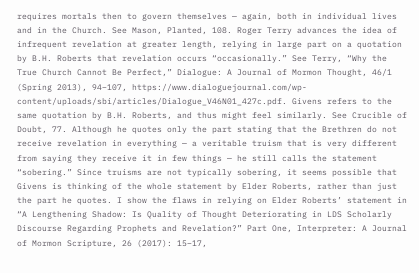requires mortals then to govern themselves — again, both in individual lives and in the Church. See Mason, Planted, 108. Roger Terry advances the idea of infrequent revelation at greater length, relying in large part on a quotation by B.H. Roberts that revelation occurs “occasionally.” See Terry, “Why the True Church Cannot Be Perfect,” Dialogue: A Journal of Mormon Thought, 46/1 (Spring 2013), 94–107, https://www.dialoguejournal.com/wp-content/uploads/sbi/articles/Dialogue_V46N01_427c.pdf. Givens refers to the same quotation by B.H. Roberts, and thus might feel similarly. See Crucible of Doubt, 77. Although he quotes only the part stating that the Brethren do not receive revelation in everything — a veritable truism that is very different from saying they receive it in few things — he still calls the statement “sobering.” Since truisms are not typically sobering, it seems possible that Givens is thinking of the whole statement by Elder Roberts, rather than just the part he quotes. I show the flaws in relying on Elder Roberts’ statement in “A Lengthening Shadow: Is Quality of Thought Deteriorating in LDS Scholarly Discourse Regarding Prophets and Revelation?” Part One, Interpreter: A Journal of Mormon Scripture, 26 (2017): 15–17,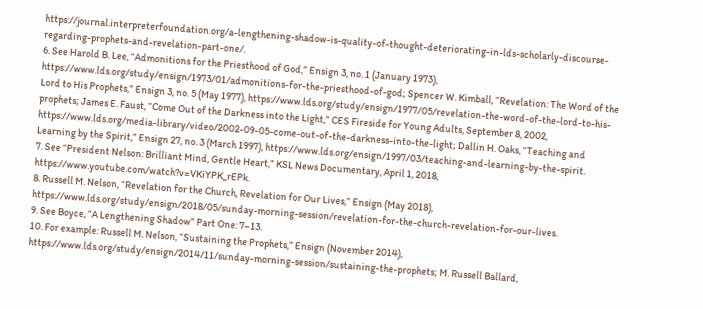https://journal.interpreterfoundation.org/a-lengthening-shadow-is-quality-of-thought-deteriorating-in-lds-scholarly-discourse-regarding-prophets-and-revelation-part-one/.
6. See Harold B. Lee, “Admonitions for the Priesthood of God,” Ensign 3, no. 1 (January 1973), https://www.lds.org/study/ensign/1973/01/admonitions-for-the-priesthood-of-god; Spencer W. Kimball, “Revelation: The Word of the Lord to His Prophets,” Ensign 3, no. 5 (May 1977), https://www.lds.org/study/ensign/1977/05/revelation-the-word-of-the-lord-to-his-prophets; James E. Faust, “Come Out of the Darkness into the Light,” CES Fireside for Young Adults, September 8, 2002, https://www.lds.org/media-library/video/2002-09-05-come-out-of-the-darkness-into-the-light; Dallin H. Oaks, “Teaching and Learning by the Spirit,” Ensign 27, no. 3 (March 1997), https://www.lds.org/ensign/1997/03/teaching-and-learning-by-the-spirit.
7. See “President Nelson: Brilliant Mind, Gentle Heart,” KSL News Documentary, April 1, 2018, https://www.youtube.com/watch?v=VKiYPK_rEPk.
8. Russell M. Nelson, “Revelation for the Church, Revelation for Our Lives,” Ensign (May 2018), https://www.lds.org/study/ensign/2018/05/sunday-morning-session/revelation-for-the-church-revelation-for-our-lives.
9. See Boyce, “A Lengthening Shadow” Part One: 7–13.
10. For example: Russell M. Nelson, “Sustaining the Prophets,” Ensign (November 2014), https://www.lds.org/study/ensign/2014/11/sunday-morning-session/sustaining-the-prophets; M. Russell Ballard,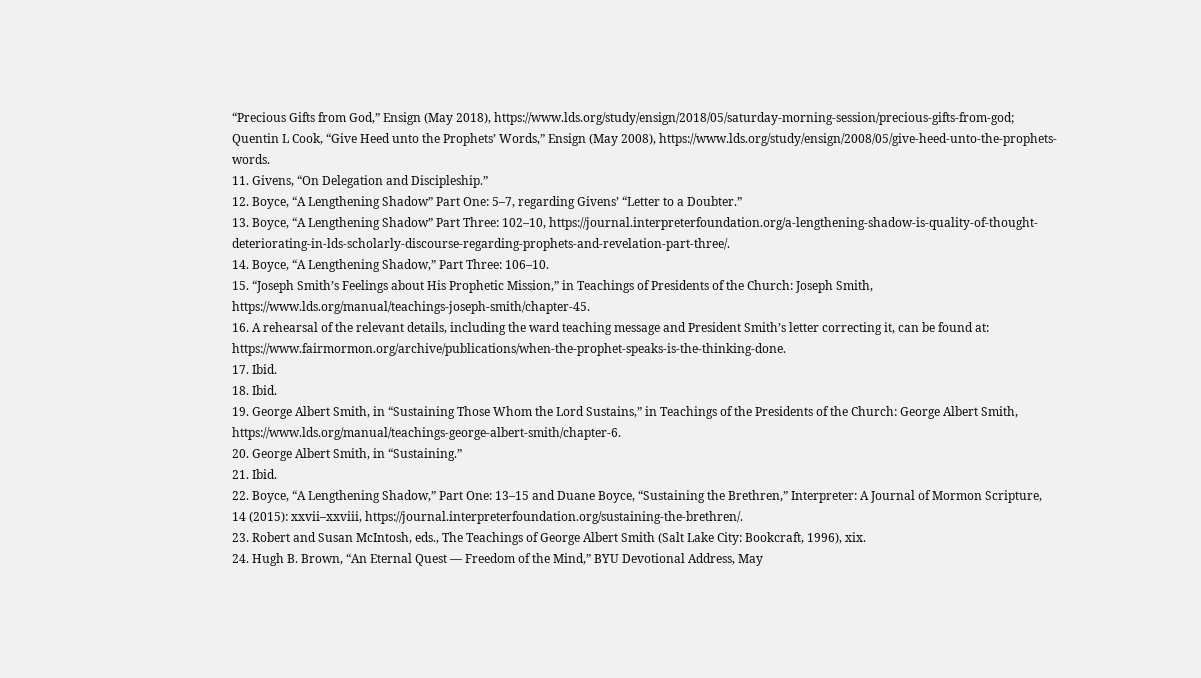“Precious Gifts from God,” Ensign (May 2018), https://www.lds.org/study/ensign/2018/05/saturday-morning-session/precious-gifts-from-god; Quentin L Cook, “Give Heed unto the Prophets’ Words,” Ensign (May 2008), https://www.lds.org/study/ensign/2008/05/give-heed-unto-the-prophets-words.
11. Givens, “On Delegation and Discipleship.”
12. Boyce, “A Lengthening Shadow” Part One: 5–7, regarding Givens’ “Letter to a Doubter.”
13. Boyce, “A Lengthening Shadow” Part Three: 102–10, https://journal.interpreterfoundation.org/a-lengthening-shadow-is-quality-of-thought-deteriorating-in-lds-scholarly-discourse-regarding-prophets-and-revelation-part-three/.
14. Boyce, “A Lengthening Shadow,” Part Three: 106–10.
15. “Joseph Smith’s Feelings about His Prophetic Mission,” in Teachings of Presidents of the Church: Joseph Smith, https://www.lds.org/manual/teachings-joseph-smith/chapter-45.
16. A rehearsal of the relevant details, including the ward teaching message and President Smith’s letter correcting it, can be found at: https://www.fairmormon.org/archive/publications/when-the-prophet-speaks-is-the-thinking-done.
17. Ibid.
18. Ibid.
19. George Albert Smith, in “Sustaining Those Whom the Lord Sustains,” in Teachings of the Presidents of the Church: George Albert Smith, https://www.lds.org/manual/teachings-george-albert-smith/chapter-6.
20. George Albert Smith, in “Sustaining.”
21. Ibid.
22. Boyce, “A Lengthening Shadow,” Part One: 13–15 and Duane Boyce, “Sustaining the Brethren,” Interpreter: A Journal of Mormon Scripture, 14 (2015): xxvii–xxviii, https://journal.interpreterfoundation.org/sustaining-the-brethren/.
23. Robert and Susan McIntosh, eds., The Teachings of George Albert Smith (Salt Lake City: Bookcraft, 1996), xix.
24. Hugh B. Brown, “An Eternal Quest — Freedom of the Mind,” BYU Devotional Address, May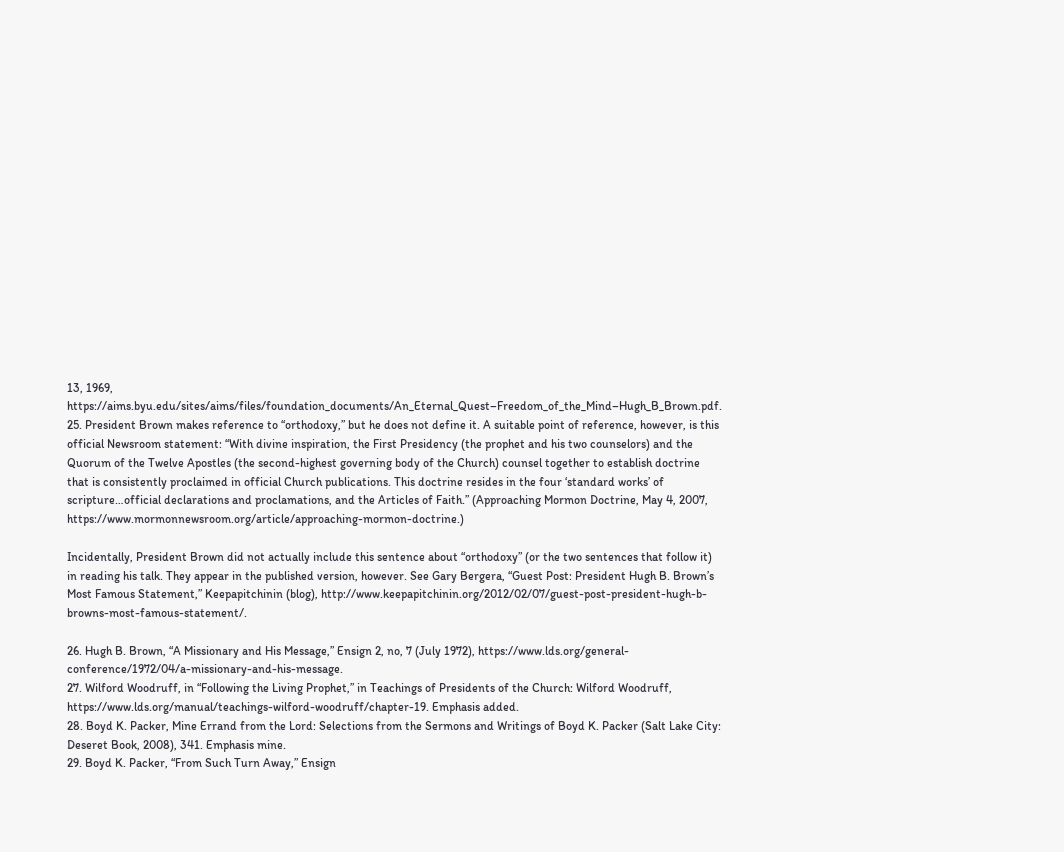13, 1969, https://aims.byu.edu/sites/aims/files/foundation_documents/An_Eternal_Quest–Freedom_of_the_Mind–Hugh_B_Brown.pdf.
25. President Brown makes reference to “orthodoxy,” but he does not define it. A suitable point of reference, however, is this official Newsroom statement: “With divine inspiration, the First Presidency (the prophet and his two counselors) and the Quorum of the Twelve Apostles (the second-highest governing body of the Church) counsel together to establish doctrine that is consistently proclaimed in official Church publications. This doctrine resides in the four ‘standard works’ of scripture…official declarations and proclamations, and the Articles of Faith.” (Approaching Mormon Doctrine, May 4, 2007, https://www.mormonnewsroom.org/article/approaching-mormon-doctrine.)

Incidentally, President Brown did not actually include this sentence about “orthodoxy” (or the two sentences that follow it) in reading his talk. They appear in the published version, however. See Gary Bergera, “Guest Post: President Hugh B. Brown’s Most Famous Statement,” Keepapitchinin (blog), http://www.keepapitchinin.org/2012/02/07/guest-post-president-hugh-b-browns-most-famous-statement/.

26. Hugh B. Brown, “A Missionary and His Message,” Ensign 2, no, 7 (July 1972), https://www.lds.org/general-conference/1972/04/a-missionary-and-his-message.
27. Wilford Woodruff, in “Following the Living Prophet,” in Teachings of Presidents of the Church: Wilford Woodruff, https://www.lds.org/manual/teachings-wilford-woodruff/chapter-19. Emphasis added.
28. Boyd K. Packer, Mine Errand from the Lord: Selections from the Sermons and Writings of Boyd K. Packer (Salt Lake City: Deseret Book, 2008), 341. Emphasis mine.
29. Boyd K. Packer, “From Such Turn Away,” Ensign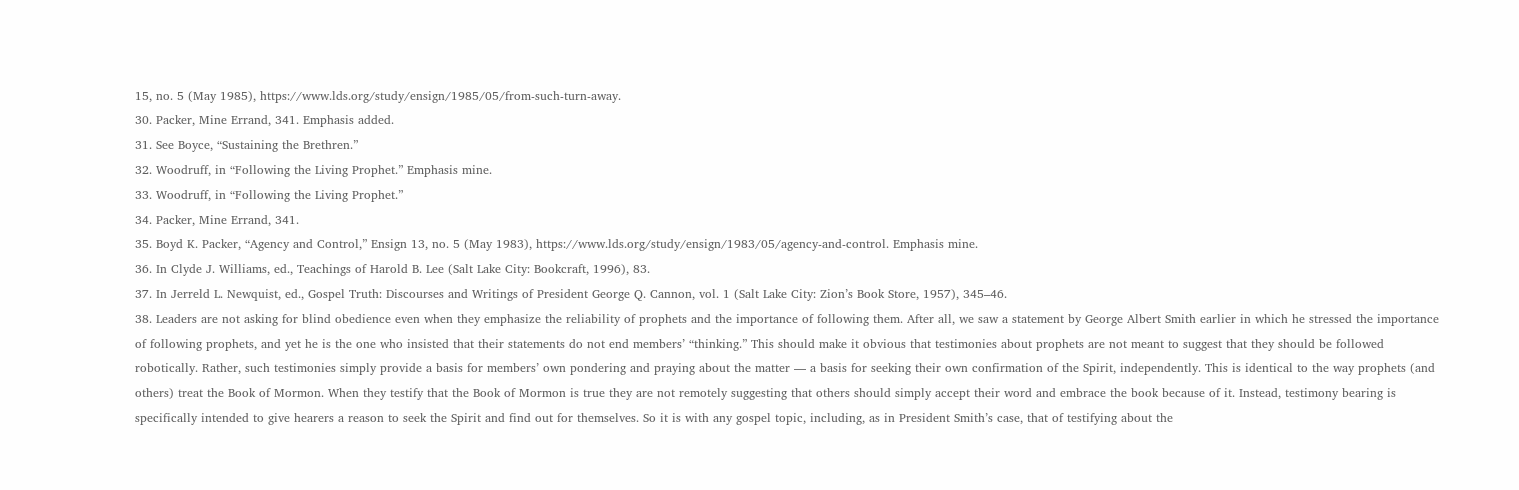15, no. 5 (May 1985), https://www.lds.org/study/ensign/1985/05/from-such-turn-away.
30. Packer, Mine Errand, 341. Emphasis added.
31. See Boyce, “Sustaining the Brethren.”
32. Woodruff, in “Following the Living Prophet.” Emphasis mine.
33. Woodruff, in “Following the Living Prophet.”
34. Packer, Mine Errand, 341.
35. Boyd K. Packer, “Agency and Control,” Ensign 13, no. 5 (May 1983), https://www.lds.org/study/ensign/1983/05/agency-and-control. Emphasis mine.
36. In Clyde J. Williams, ed., Teachings of Harold B. Lee (Salt Lake City: Bookcraft, 1996), 83.
37. In Jerreld L. Newquist, ed., Gospel Truth: Discourses and Writings of President George Q. Cannon, vol. 1 (Salt Lake City: Zion’s Book Store, 1957), 345–46.
38. Leaders are not asking for blind obedience even when they emphasize the reliability of prophets and the importance of following them. After all, we saw a statement by George Albert Smith earlier in which he stressed the importance of following prophets, and yet he is the one who insisted that their statements do not end members’ “thinking.” This should make it obvious that testimonies about prophets are not meant to suggest that they should be followed robotically. Rather, such testimonies simply provide a basis for members’ own pondering and praying about the matter — a basis for seeking their own confirmation of the Spirit, independently. This is identical to the way prophets (and others) treat the Book of Mormon. When they testify that the Book of Mormon is true they are not remotely suggesting that others should simply accept their word and embrace the book because of it. Instead, testimony bearing is specifically intended to give hearers a reason to seek the Spirit and find out for themselves. So it is with any gospel topic, including, as in President Smith’s case, that of testifying about the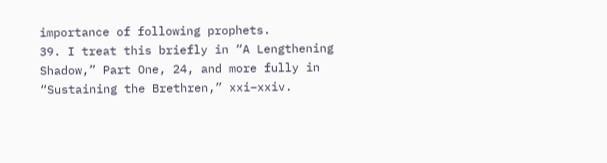importance of following prophets.
39. I treat this briefly in “A Lengthening Shadow,” Part One, 24, and more fully in “Sustaining the Brethren,” xxi–xxiv.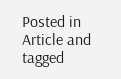Posted in Article and tagged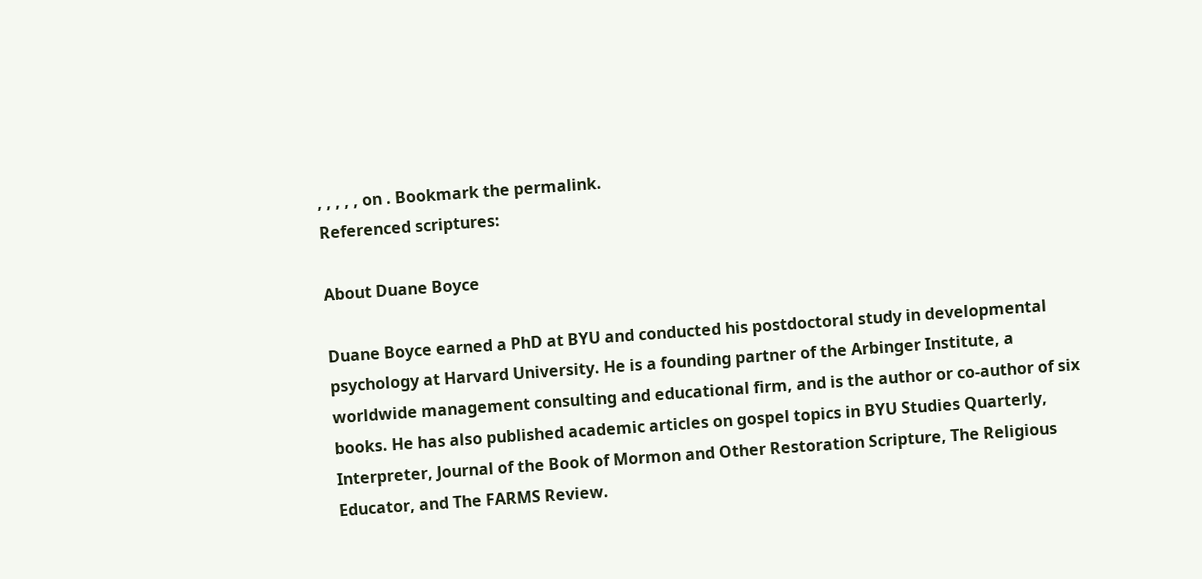, , , , , on . Bookmark the permalink.
Referenced scriptures:

About Duane Boyce

Duane Boyce earned a PhD at BYU and conducted his postdoctoral study in developmental psychology at Harvard University. He is a founding partner of the Arbinger Institute, a worldwide management consulting and educational firm, and is the author or co-author of six books. He has also published academic articles on gospel topics in BYU Studies Quarterly, Interpreter, Journal of the Book of Mormon and Other Restoration Scripture, The Religious Educator, and The FARMS Review.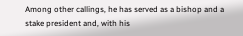Among other callings, he has served as a bishop and a stake president and, with his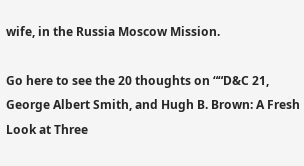wife, in the Russia Moscow Mission.

Go here to see the 20 thoughts on ““D&C 21, George Albert Smith, and Hugh B. Brown: A Fresh Look at Three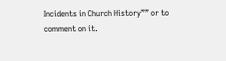Incidents in Church History”” or to comment on it.